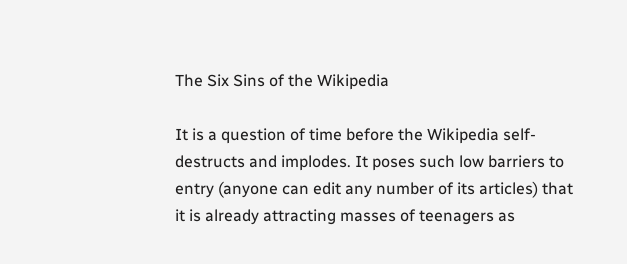The Six Sins of the Wikipedia

It is a question of time before the Wikipedia self-destructs and implodes. It poses such low barriers to entry (anyone can edit any number of its articles) that it is already attracting masses of teenagers as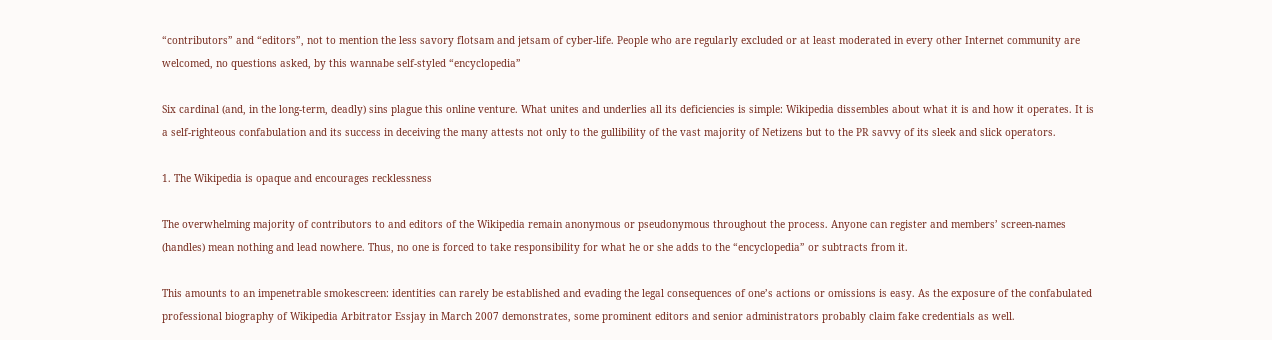“contributors” and “editors”, not to mention the less savory flotsam and jetsam of cyber-life. People who are regularly excluded or at least moderated in every other Internet community are welcomed, no questions asked, by this wannabe self-styled “encyclopedia”

Six cardinal (and, in the long-term, deadly) sins plague this online venture. What unites and underlies all its deficiencies is simple: Wikipedia dissembles about what it is and how it operates. It is a self-righteous confabulation and its success in deceiving the many attests not only to the gullibility of the vast majority of Netizens but to the PR savvy of its sleek and slick operators.

1. The Wikipedia is opaque and encourages recklessness

The overwhelming majority of contributors to and editors of the Wikipedia remain anonymous or pseudonymous throughout the process. Anyone can register and members’ screen-names (handles) mean nothing and lead nowhere. Thus, no one is forced to take responsibility for what he or she adds to the “encyclopedia” or subtracts from it.

This amounts to an impenetrable smokescreen: identities can rarely be established and evading the legal consequences of one’s actions or omissions is easy. As the exposure of the confabulated professional biography of Wikipedia Arbitrator Essjay in March 2007 demonstrates, some prominent editors and senior administrators probably claim fake credentials as well.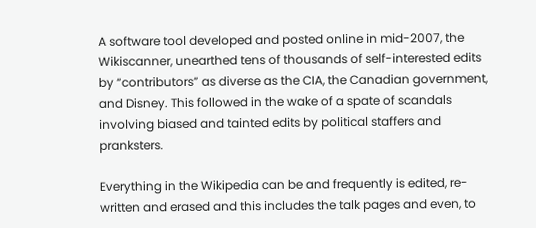A software tool developed and posted online in mid-2007, the Wikiscanner, unearthed tens of thousands of self-interested edits by “contributors” as diverse as the CIA, the Canadian government, and Disney. This followed in the wake of a spate of scandals involving biased and tainted edits by political staffers and pranksters.

Everything in the Wikipedia can be and frequently is edited, re-written and erased and this includes the talk pages and even, to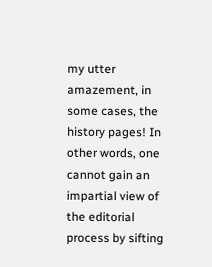my utter amazement, in some cases, the history pages! In other words, one cannot gain an impartial view of the editorial process by sifting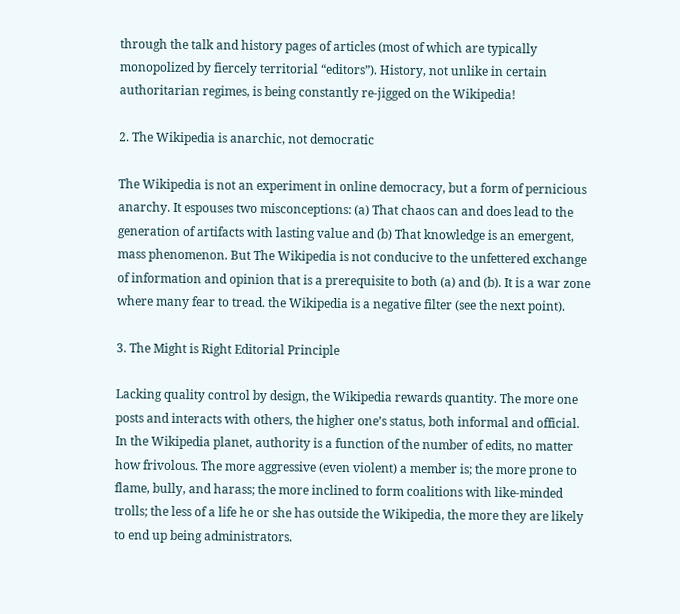through the talk and history pages of articles (most of which are typically monopolized by fiercely territorial “editors”). History, not unlike in certain authoritarian regimes, is being constantly re-jigged on the Wikipedia!

2. The Wikipedia is anarchic, not democratic

The Wikipedia is not an experiment in online democracy, but a form of pernicious anarchy. It espouses two misconceptions: (a) That chaos can and does lead to the generation of artifacts with lasting value and (b) That knowledge is an emergent, mass phenomenon. But The Wikipedia is not conducive to the unfettered exchange of information and opinion that is a prerequisite to both (a) and (b). It is a war zone where many fear to tread. the Wikipedia is a negative filter (see the next point).

3. The Might is Right Editorial Principle

Lacking quality control by design, the Wikipedia rewards quantity. The more one posts and interacts with others, the higher one’s status, both informal and official. In the Wikipedia planet, authority is a function of the number of edits, no matter how frivolous. The more aggressive (even violent) a member is; the more prone to flame, bully, and harass; the more inclined to form coalitions with like-minded trolls; the less of a life he or she has outside the Wikipedia, the more they are likely to end up being administrators.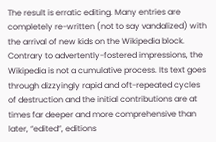The result is erratic editing. Many entries are completely re-written (not to say vandalized) with the arrival of new kids on the Wikipedia block. Contrary to advertently-fostered impressions, the Wikipedia is not a cumulative process. Its text goes through dizzyingly rapid and oft-repeated cycles of destruction and the initial contributions are at times far deeper and more comprehensive than later, “edited”, editions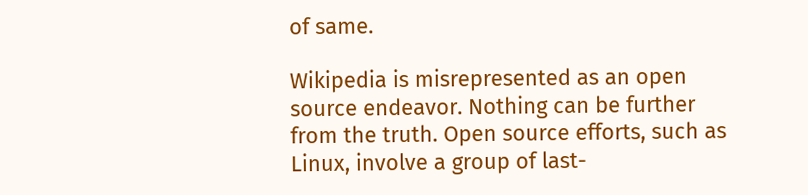of same.

Wikipedia is misrepresented as an open source endeavor. Nothing can be further from the truth. Open source efforts, such as Linux, involve a group of last-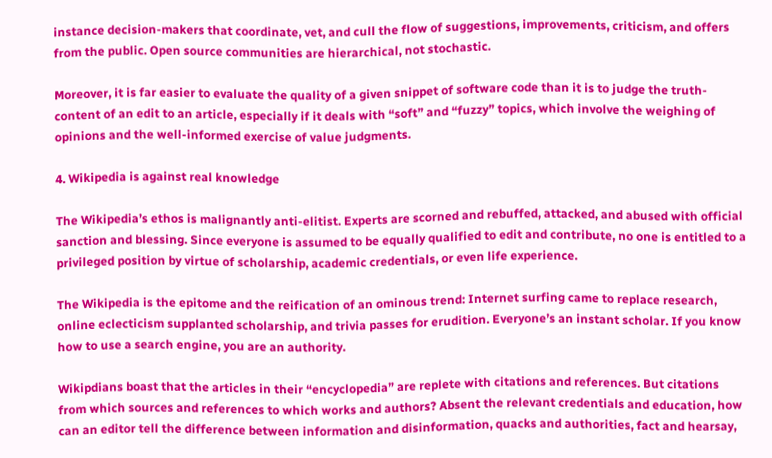instance decision-makers that coordinate, vet, and cull the flow of suggestions, improvements, criticism, and offers from the public. Open source communities are hierarchical, not stochastic.

Moreover, it is far easier to evaluate the quality of a given snippet of software code than it is to judge the truth-content of an edit to an article, especially if it deals with “soft” and “fuzzy” topics, which involve the weighing of opinions and the well-informed exercise of value judgments.

4. Wikipedia is against real knowledge

The Wikipedia’s ethos is malignantly anti-elitist. Experts are scorned and rebuffed, attacked, and abused with official sanction and blessing. Since everyone is assumed to be equally qualified to edit and contribute, no one is entitled to a privileged position by virtue of scholarship, academic credentials, or even life experience.

The Wikipedia is the epitome and the reification of an ominous trend: Internet surfing came to replace research, online eclecticism supplanted scholarship, and trivia passes for erudition. Everyone’s an instant scholar. If you know how to use a search engine, you are an authority.

Wikipdians boast that the articles in their “encyclopedia” are replete with citations and references. But citations from which sources and references to which works and authors? Absent the relevant credentials and education, how can an editor tell the difference between information and disinformation, quacks and authorities, fact and hearsay,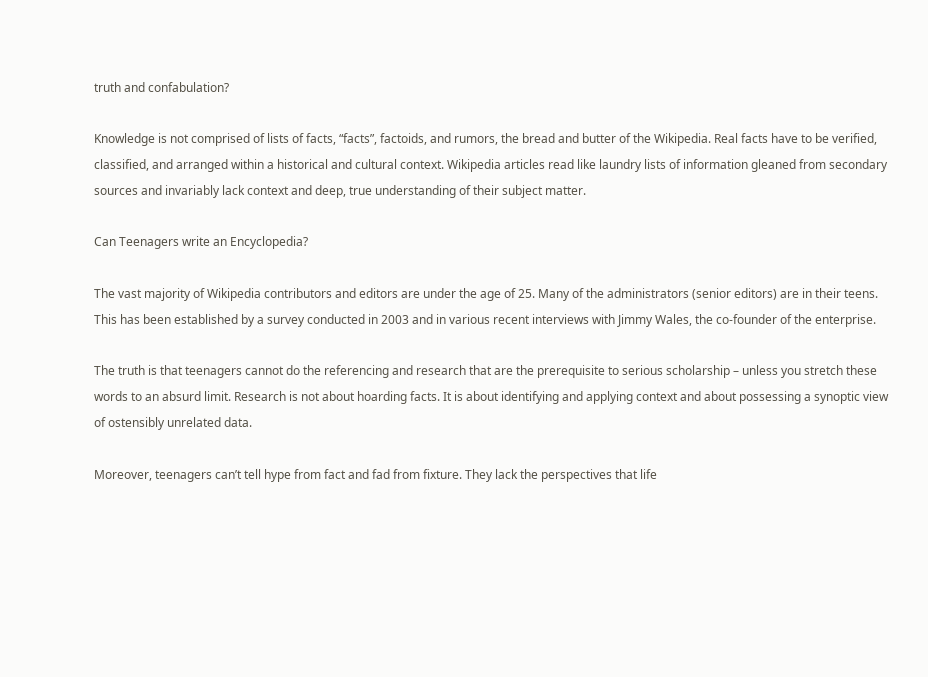truth and confabulation?

Knowledge is not comprised of lists of facts, “facts”, factoids, and rumors, the bread and butter of the Wikipedia. Real facts have to be verified, classified, and arranged within a historical and cultural context. Wikipedia articles read like laundry lists of information gleaned from secondary sources and invariably lack context and deep, true understanding of their subject matter.

Can Teenagers write an Encyclopedia?

The vast majority of Wikipedia contributors and editors are under the age of 25. Many of the administrators (senior editors) are in their teens. This has been established by a survey conducted in 2003 and in various recent interviews with Jimmy Wales, the co-founder of the enterprise.

The truth is that teenagers cannot do the referencing and research that are the prerequisite to serious scholarship – unless you stretch these words to an absurd limit. Research is not about hoarding facts. It is about identifying and applying context and about possessing a synoptic view of ostensibly unrelated data.

Moreover, teenagers can’t tell hype from fact and fad from fixture. They lack the perspectives that life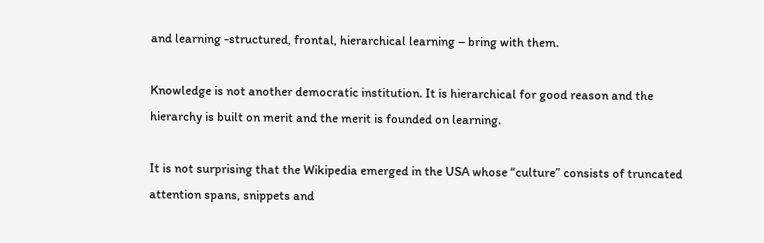and learning -structured, frontal, hierarchical learning – bring with them.

Knowledge is not another democratic institution. It is hierarchical for good reason and the hierarchy is built on merit and the merit is founded on learning.

It is not surprising that the Wikipedia emerged in the USA whose “culture” consists of truncated attention spans, snippets and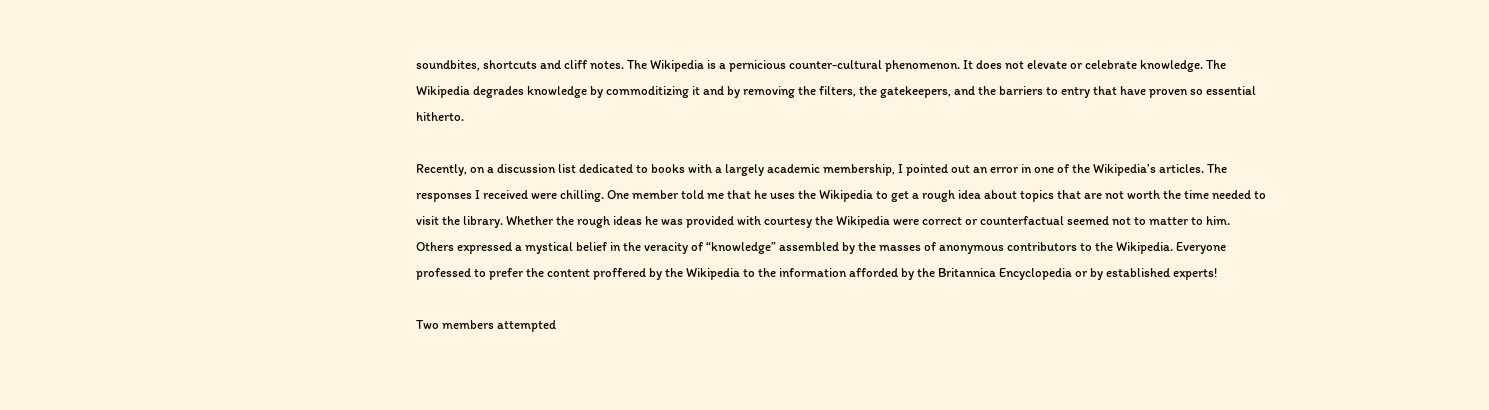soundbites, shortcuts and cliff notes. The Wikipedia is a pernicious counter-cultural phenomenon. It does not elevate or celebrate knowledge. The Wikipedia degrades knowledge by commoditizing it and by removing the filters, the gatekeepers, and the barriers to entry that have proven so essential hitherto.

Recently, on a discussion list dedicated to books with a largely academic membership, I pointed out an error in one of the Wikipedia’s articles. The responses I received were chilling. One member told me that he uses the Wikipedia to get a rough idea about topics that are not worth the time needed to visit the library. Whether the rough ideas he was provided with courtesy the Wikipedia were correct or counterfactual seemed not to matter to him. Others expressed a mystical belief in the veracity of “knowledge” assembled by the masses of anonymous contributors to the Wikipedia. Everyone professed to prefer the content proffered by the Wikipedia to the information afforded by the Britannica Encyclopedia or by established experts!

Two members attempted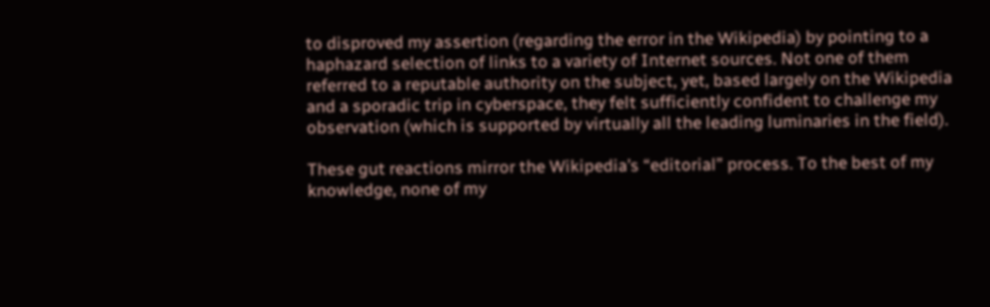to disproved my assertion (regarding the error in the Wikipedia) by pointing to a haphazard selection of links to a variety of Internet sources. Not one of them referred to a reputable authority on the subject, yet, based largely on the Wikipedia and a sporadic trip in cyberspace, they felt sufficiently confident to challenge my observation (which is supported by virtually all the leading luminaries in the field).

These gut reactions mirror the Wikipedia’s “editorial” process. To the best of my knowledge, none of my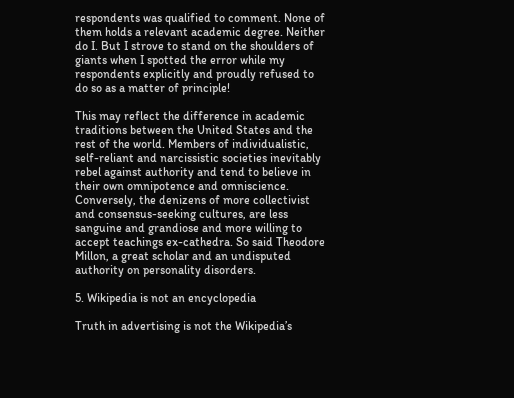respondents was qualified to comment. None of them holds a relevant academic degree. Neither do I. But I strove to stand on the shoulders of giants when I spotted the error while my respondents explicitly and proudly refused to do so as a matter of principle!

This may reflect the difference in academic traditions between the United States and the rest of the world. Members of individualistic, self-reliant and narcissistic societies inevitably rebel against authority and tend to believe in their own omnipotence and omniscience. Conversely, the denizens of more collectivist and consensus-seeking cultures, are less sanguine and grandiose and more willing to accept teachings ex-cathedra. So said Theodore Millon, a great scholar and an undisputed authority on personality disorders.

5. Wikipedia is not an encyclopedia

Truth in advertising is not the Wikipedia’s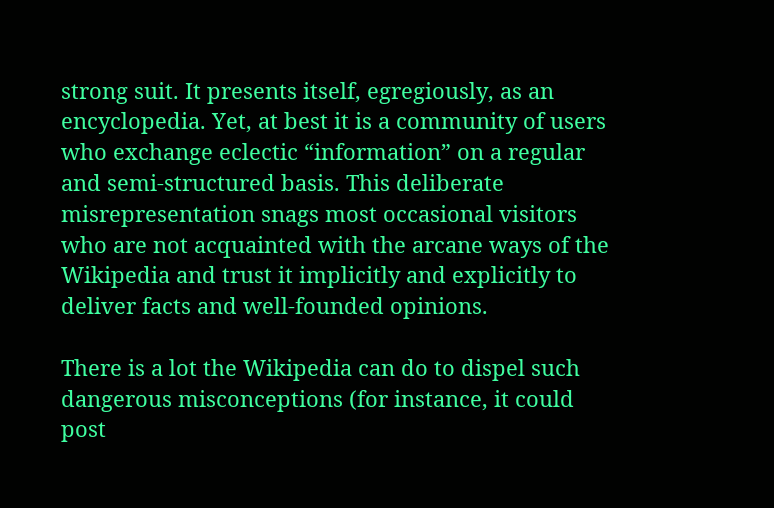strong suit. It presents itself, egregiously, as an encyclopedia. Yet, at best it is a community of users who exchange eclectic “information” on a regular and semi-structured basis. This deliberate misrepresentation snags most occasional visitors who are not acquainted with the arcane ways of the Wikipedia and trust it implicitly and explicitly to deliver facts and well-founded opinions.

There is a lot the Wikipedia can do to dispel such dangerous misconceptions (for instance, it could post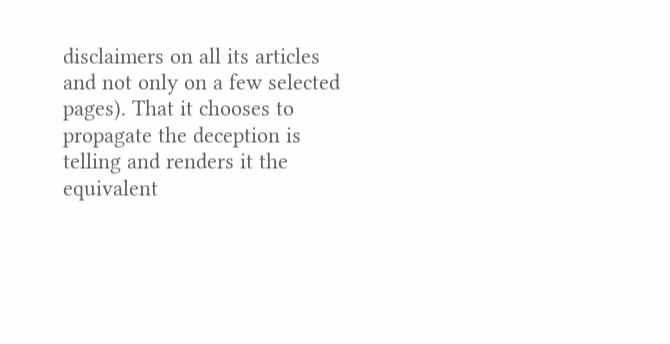disclaimers on all its articles and not only on a few selected pages). That it chooses to propagate the deception is telling and renders it the equivalent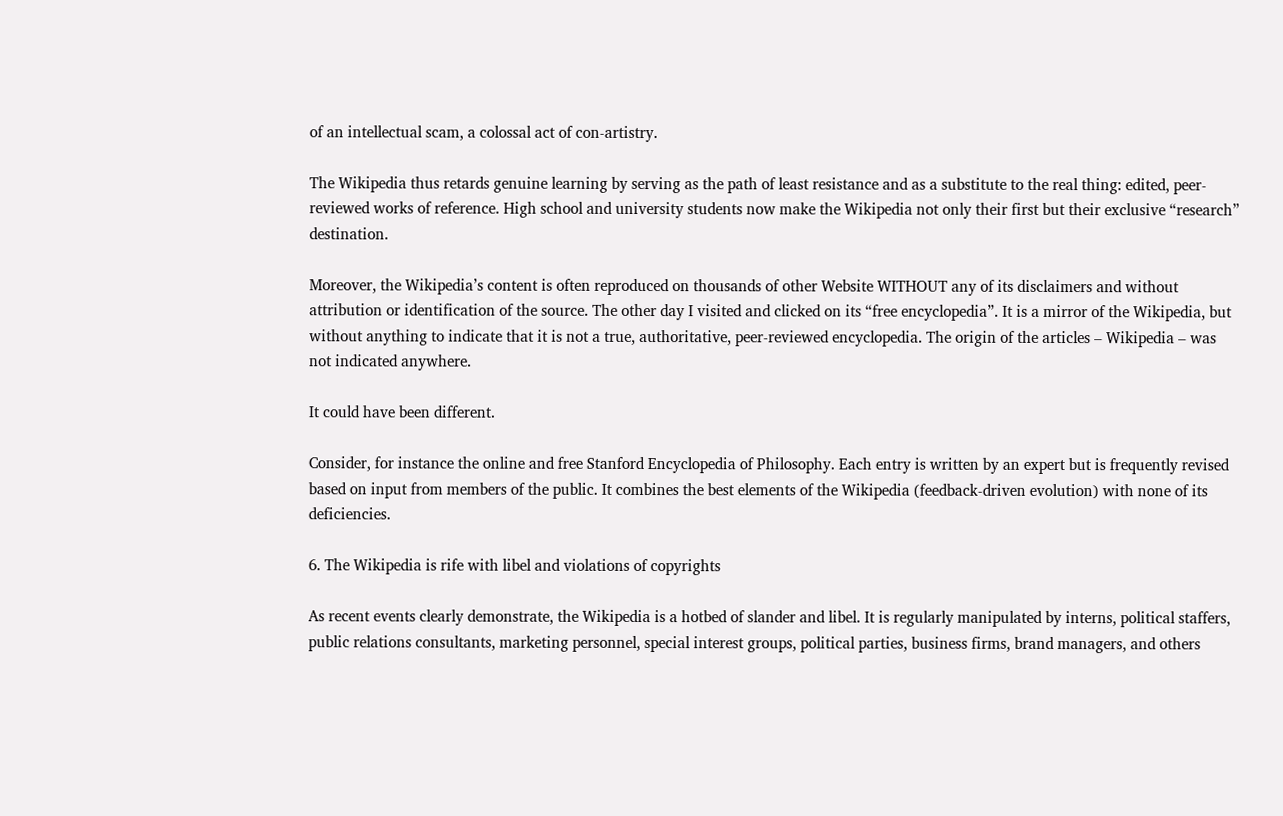of an intellectual scam, a colossal act of con-artistry.

The Wikipedia thus retards genuine learning by serving as the path of least resistance and as a substitute to the real thing: edited, peer-reviewed works of reference. High school and university students now make the Wikipedia not only their first but their exclusive “research” destination.

Moreover, the Wikipedia’s content is often reproduced on thousands of other Website WITHOUT any of its disclaimers and without attribution or identification of the source. The other day I visited and clicked on its “free encyclopedia”. It is a mirror of the Wikipedia, but without anything to indicate that it is not a true, authoritative, peer-reviewed encyclopedia. The origin of the articles – Wikipedia – was not indicated anywhere.

It could have been different.

Consider, for instance the online and free Stanford Encyclopedia of Philosophy. Each entry is written by an expert but is frequently revised based on input from members of the public. It combines the best elements of the Wikipedia (feedback-driven evolution) with none of its deficiencies.

6. The Wikipedia is rife with libel and violations of copyrights

As recent events clearly demonstrate, the Wikipedia is a hotbed of slander and libel. It is regularly manipulated by interns, political staffers, public relations consultants, marketing personnel, special interest groups, political parties, business firms, brand managers, and others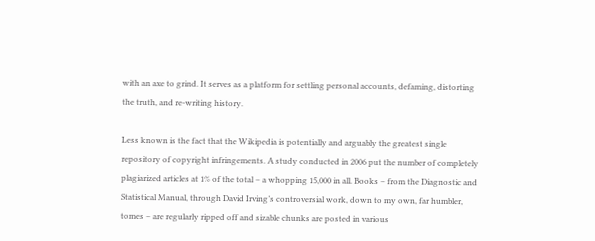with an axe to grind. It serves as a platform for settling personal accounts, defaming, distorting the truth, and re-writing history.

Less known is the fact that the Wikipedia is potentially and arguably the greatest single repository of copyright infringements. A study conducted in 2006 put the number of completely plagiarized articles at 1% of the total – a whopping 15,000 in all. Books – from the Diagnostic and Statistical Manual, through David Irving’s controversial work, down to my own, far humbler, tomes – are regularly ripped off and sizable chunks are posted in various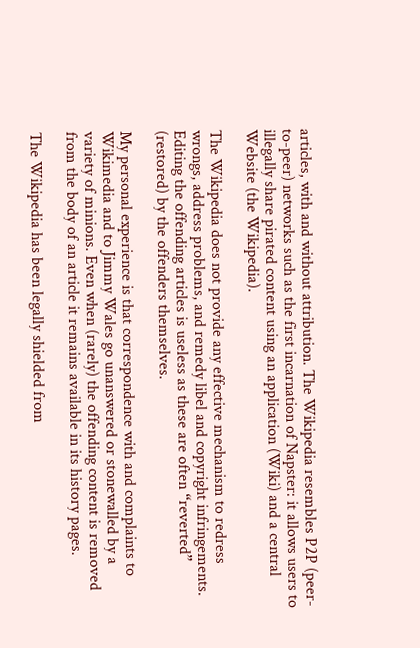articles, with and without attribution. The Wikipedia resembles P2P (peer-to-peer) networks such as the first incarnation of Napster: it allows users to illegally share pirated content using an application (Wiki) and a central Website (the Wikipedia).

The Wikipedia does not provide any effective mechanism to redress wrongs, address problems, and remedy libel and copyright infringements. Editing the offending articles is useless as these are often “reverted” (restored) by the offenders themselves.

My personal experience is that correspondence with and complaints to Wikimedia and to Jimmy Wales go unanswered or stonewalled by a variety of minions. Even when (rarely) the offending content is removed from the body of an article it remains available in its history pages.

The Wikipedia has been legally shielded from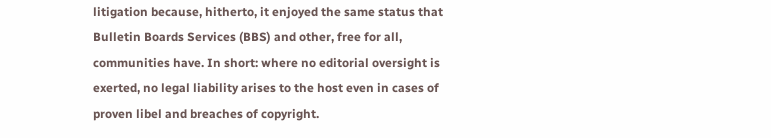litigation because, hitherto, it enjoyed the same status that Bulletin Boards Services (BBS) and other, free for all, communities have. In short: where no editorial oversight is exerted, no legal liability arises to the host even in cases of proven libel and breaches of copyright.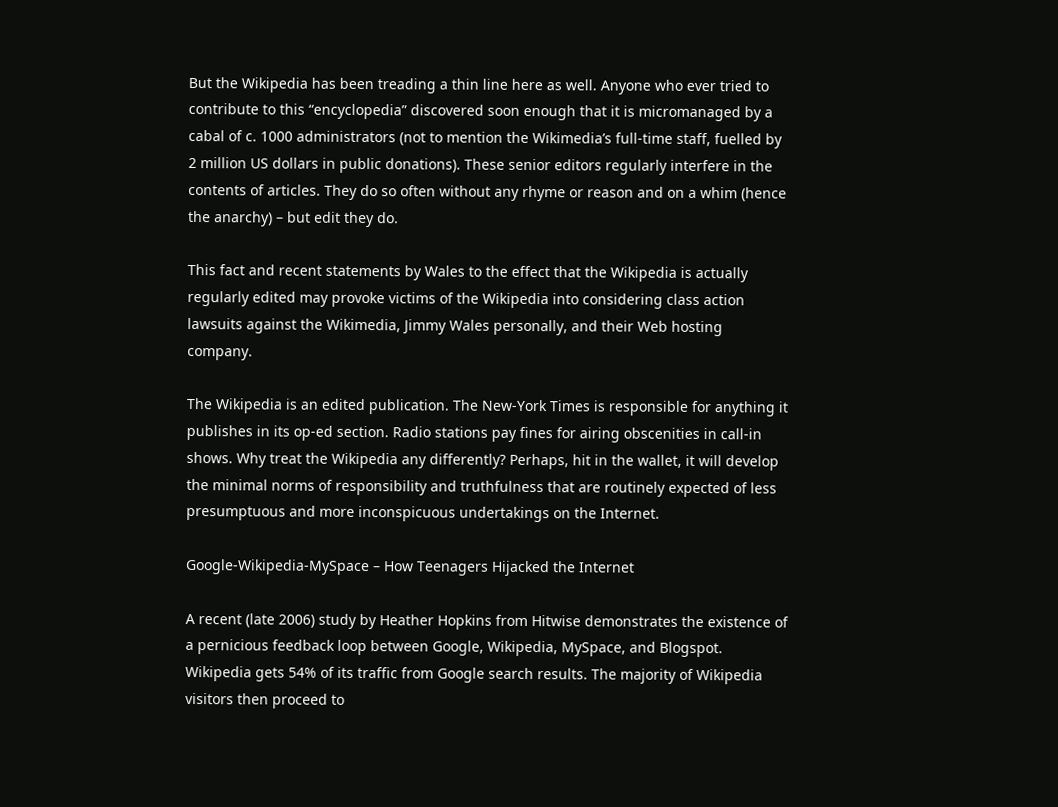But the Wikipedia has been treading a thin line here as well. Anyone who ever tried to contribute to this “encyclopedia” discovered soon enough that it is micromanaged by a cabal of c. 1000 administrators (not to mention the Wikimedia’s full-time staff, fuelled by 2 million US dollars in public donations). These senior editors regularly interfere in the contents of articles. They do so often without any rhyme or reason and on a whim (hence the anarchy) – but edit they do.

This fact and recent statements by Wales to the effect that the Wikipedia is actually regularly edited may provoke victims of the Wikipedia into considering class action lawsuits against the Wikimedia, Jimmy Wales personally, and their Web hosting company.

The Wikipedia is an edited publication. The New-York Times is responsible for anything it publishes in its op-ed section. Radio stations pay fines for airing obscenities in call-in shows. Why treat the Wikipedia any differently? Perhaps, hit in the wallet, it will develop the minimal norms of responsibility and truthfulness that are routinely expected of less presumptuous and more inconspicuous undertakings on the Internet.

Google-Wikipedia-MySpace – How Teenagers Hijacked the Internet

A recent (late 2006) study by Heather Hopkins from Hitwise demonstrates the existence of a pernicious feedback loop between Google, Wikipedia, MySpace, and Blogspot. Wikipedia gets 54% of its traffic from Google search results. The majority of Wikipedia visitors then proceed to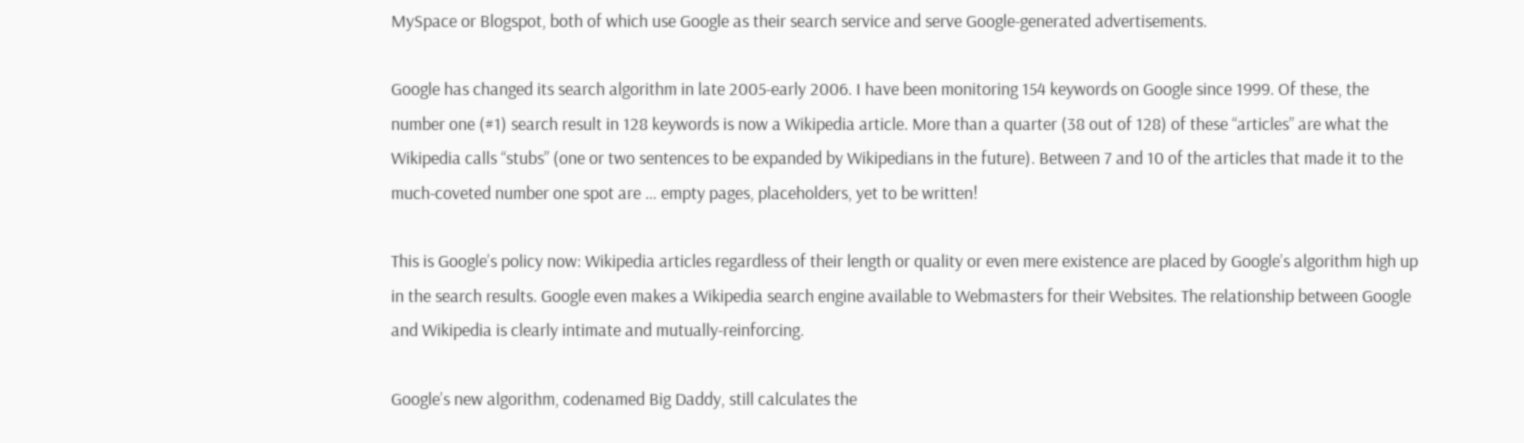MySpace or Blogspot, both of which use Google as their search service and serve Google-generated advertisements.

Google has changed its search algorithm in late 2005-early 2006. I have been monitoring 154 keywords on Google since 1999. Of these, the number one (#1) search result in 128 keywords is now a Wikipedia article. More than a quarter (38 out of 128) of these “articles” are what the Wikipedia calls “stubs” (one or two sentences to be expanded by Wikipedians in the future). Between 7 and 10 of the articles that made it to the much-coveted number one spot are … empty pages, placeholders, yet to be written!

This is Google’s policy now: Wikipedia articles regardless of their length or quality or even mere existence are placed by Google’s algorithm high up in the search results. Google even makes a Wikipedia search engine available to Webmasters for their Websites. The relationship between Google and Wikipedia is clearly intimate and mutually-reinforcing.

Google’s new algorithm, codenamed Big Daddy, still calculates the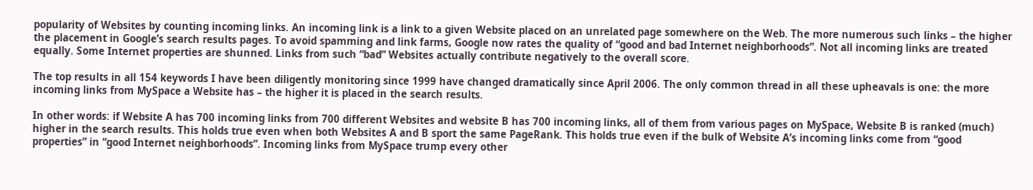popularity of Websites by counting incoming links. An incoming link is a link to a given Website placed on an unrelated page somewhere on the Web. The more numerous such links – the higher the placement in Google’s search results pages. To avoid spamming and link farms, Google now rates the quality of “good and bad Internet neighborhoods”. Not all incoming links are treated equally. Some Internet properties are shunned. Links from such “bad” Websites actually contribute negatively to the overall score.

The top results in all 154 keywords I have been diligently monitoring since 1999 have changed dramatically since April 2006. The only common thread in all these upheavals is one: the more incoming links from MySpace a Website has – the higher it is placed in the search results.

In other words: if Website A has 700 incoming links from 700 different Websites and website B has 700 incoming links, all of them from various pages on MySpace, Website B is ranked (much) higher in the search results. This holds true even when both Websites A and B sport the same PageRank. This holds true even if the bulk of Website A’s incoming links come from “good properties” in “good Internet neighborhoods”. Incoming links from MySpace trump every other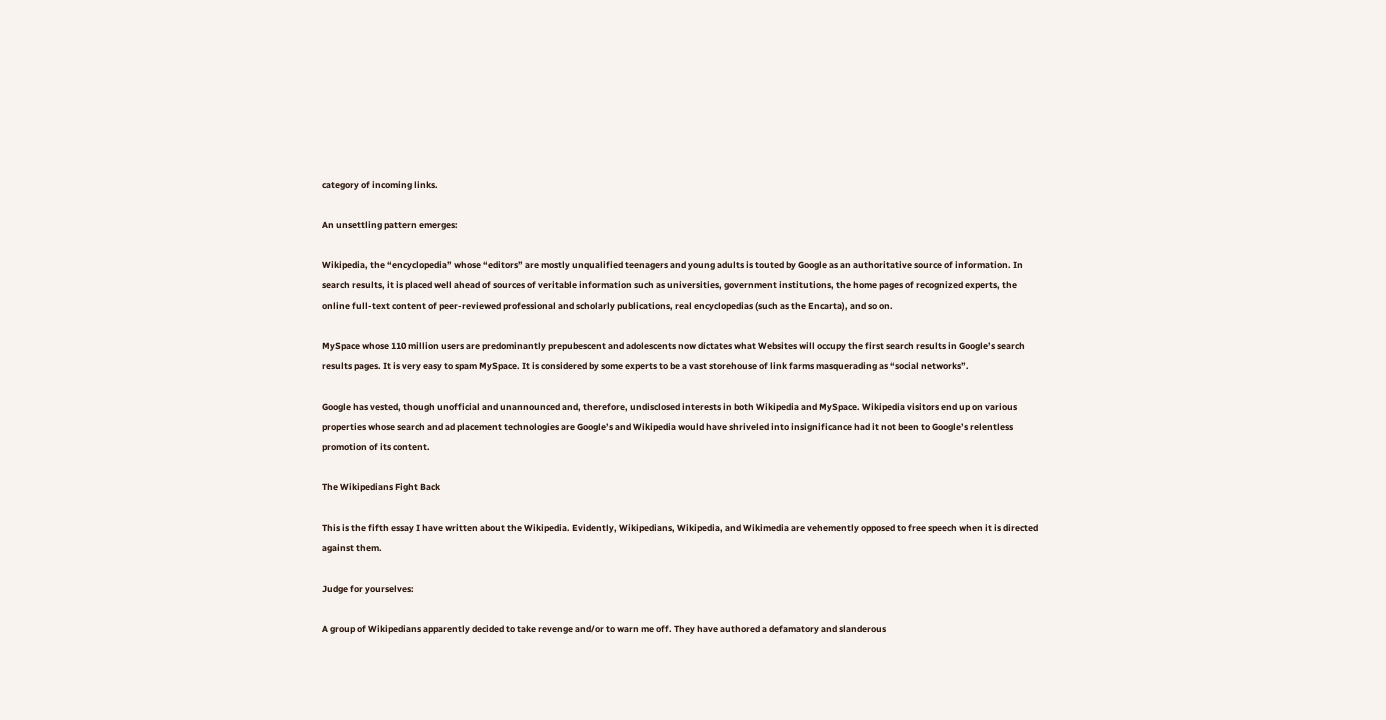category of incoming links.

An unsettling pattern emerges:

Wikipedia, the “encyclopedia” whose “editors” are mostly unqualified teenagers and young adults is touted by Google as an authoritative source of information. In search results, it is placed well ahead of sources of veritable information such as universities, government institutions, the home pages of recognized experts, the online full-text content of peer-reviewed professional and scholarly publications, real encyclopedias (such as the Encarta), and so on.

MySpace whose 110 million users are predominantly prepubescent and adolescents now dictates what Websites will occupy the first search results in Google’s search results pages. It is very easy to spam MySpace. It is considered by some experts to be a vast storehouse of link farms masquerading as “social networks”.

Google has vested, though unofficial and unannounced and, therefore, undisclosed interests in both Wikipedia and MySpace. Wikipedia visitors end up on various properties whose search and ad placement technologies are Google’s and Wikipedia would have shriveled into insignificance had it not been to Google’s relentless promotion of its content.

The Wikipedians Fight Back

This is the fifth essay I have written about the Wikipedia. Evidently, Wikipedians, Wikipedia, and Wikimedia are vehemently opposed to free speech when it is directed against them.

Judge for yourselves:

A group of Wikipedians apparently decided to take revenge and/or to warn me off. They have authored a defamatory and slanderous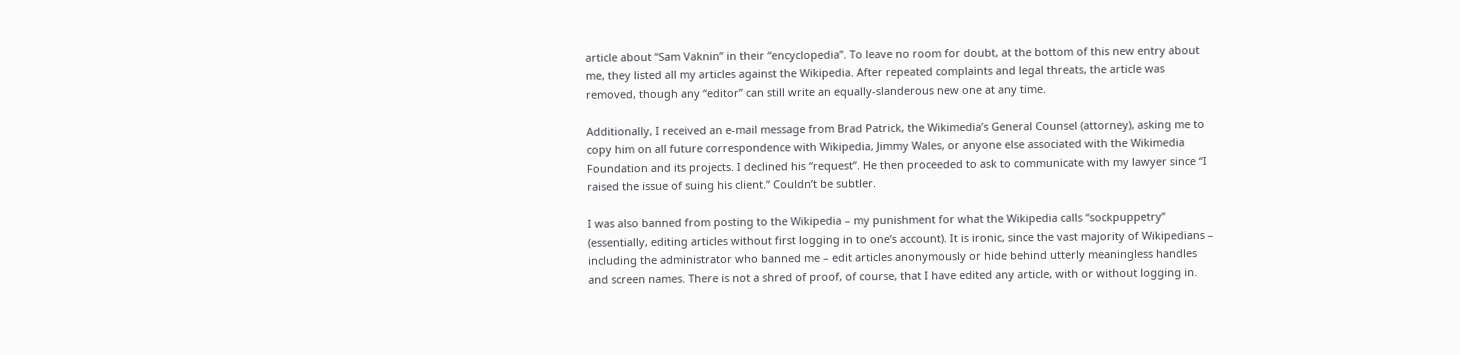article about “Sam Vaknin” in their “encyclopedia”. To leave no room for doubt, at the bottom of this new entry about me, they listed all my articles against the Wikipedia. After repeated complaints and legal threats, the article was removed, though any “editor” can still write an equally-slanderous new one at any time.

Additionally, I received an e-mail message from Brad Patrick, the Wikimedia’s General Counsel (attorney), asking me to copy him on all future correspondence with Wikipedia, Jimmy Wales, or anyone else associated with the Wikimedia Foundation and its projects. I declined his “request”. He then proceeded to ask to communicate with my lawyer since “I raised the issue of suing his client.” Couldn’t be subtler.

I was also banned from posting to the Wikipedia – my punishment for what the Wikipedia calls “sockpuppetry” (essentially, editing articles without first logging in to one’s account). It is ironic, since the vast majority of Wikipedians – including the administrator who banned me – edit articles anonymously or hide behind utterly meaningless handles and screen names. There is not a shred of proof, of course, that I have edited any article, with or without logging in.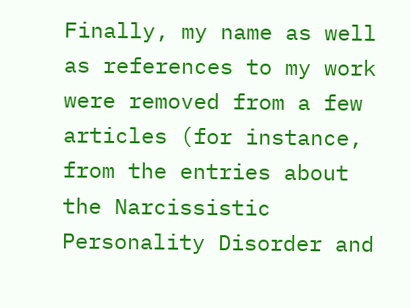Finally, my name as well as references to my work were removed from a few articles (for instance, from the entries about the Narcissistic Personality Disorder and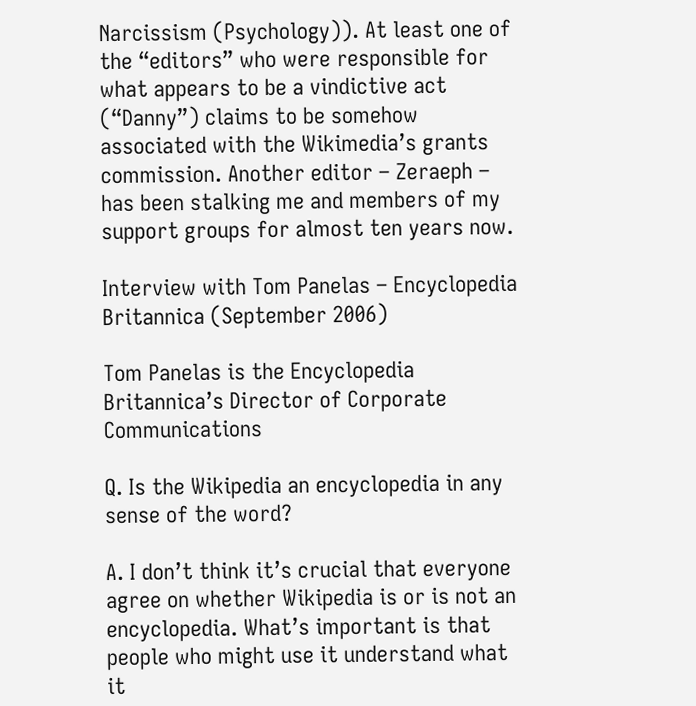Narcissism (Psychology)). At least one of the “editors” who were responsible for what appears to be a vindictive act (“Danny”) claims to be somehow associated with the Wikimedia’s grants commission. Another editor – Zeraeph – has been stalking me and members of my support groups for almost ten years now.

Interview with Tom Panelas – Encyclopedia Britannica (September 2006)

Tom Panelas is the Encyclopedia Britannica’s Director of Corporate Communications

Q. Is the Wikipedia an encyclopedia in any sense of the word?

A. I don’t think it’s crucial that everyone agree on whether Wikipedia is or is not an encyclopedia. What’s important is that people who might use it understand what it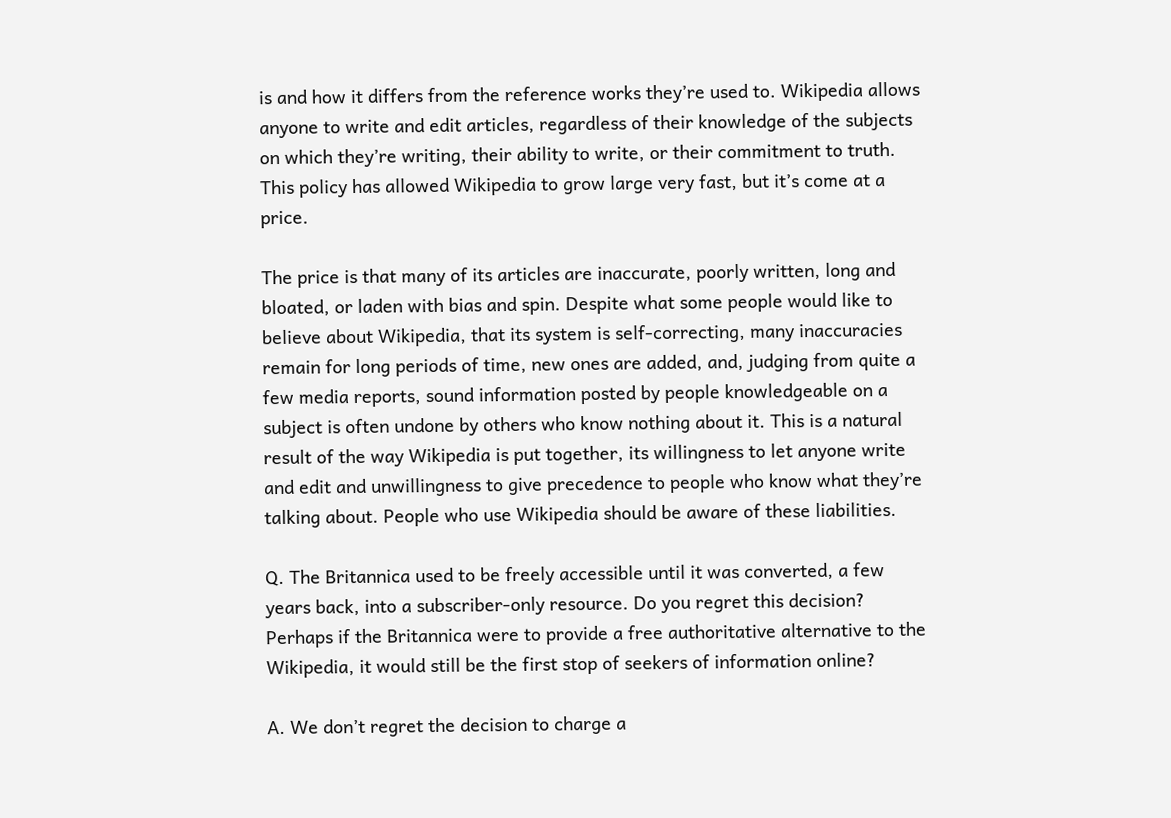is and how it differs from the reference works they’re used to. Wikipedia allows anyone to write and edit articles, regardless of their knowledge of the subjects on which they’re writing, their ability to write, or their commitment to truth. This policy has allowed Wikipedia to grow large very fast, but it’s come at a price.

The price is that many of its articles are inaccurate, poorly written, long and bloated, or laden with bias and spin. Despite what some people would like to believe about Wikipedia, that its system is self-correcting, many inaccuracies remain for long periods of time, new ones are added, and, judging from quite a few media reports, sound information posted by people knowledgeable on a subject is often undone by others who know nothing about it. This is a natural result of the way Wikipedia is put together, its willingness to let anyone write and edit and unwillingness to give precedence to people who know what they’re talking about. People who use Wikipedia should be aware of these liabilities.

Q. The Britannica used to be freely accessible until it was converted, a few years back, into a subscriber-only resource. Do you regret this decision? Perhaps if the Britannica were to provide a free authoritative alternative to the Wikipedia, it would still be the first stop of seekers of information online?

A. We don’t regret the decision to charge a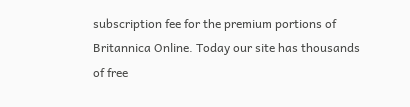subscription fee for the premium portions of Britannica Online. Today our site has thousands of free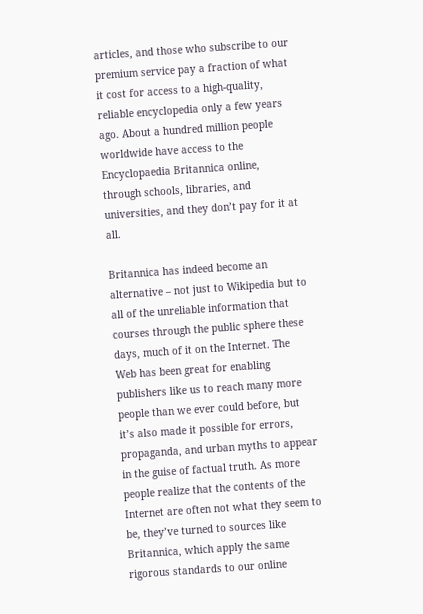articles, and those who subscribe to our premium service pay a fraction of what it cost for access to a high-quality, reliable encyclopedia only a few years ago. About a hundred million people worldwide have access to the Encyclopaedia Britannica online, through schools, libraries, and universities, and they don’t pay for it at all.

Britannica has indeed become an alternative – not just to Wikipedia but to all of the unreliable information that courses through the public sphere these days, much of it on the Internet. The Web has been great for enabling publishers like us to reach many more people than we ever could before, but it’s also made it possible for errors, propaganda, and urban myths to appear in the guise of factual truth. As more people realize that the contents of the Internet are often not what they seem to be, they’ve turned to sources like Britannica, which apply the same rigorous standards to our online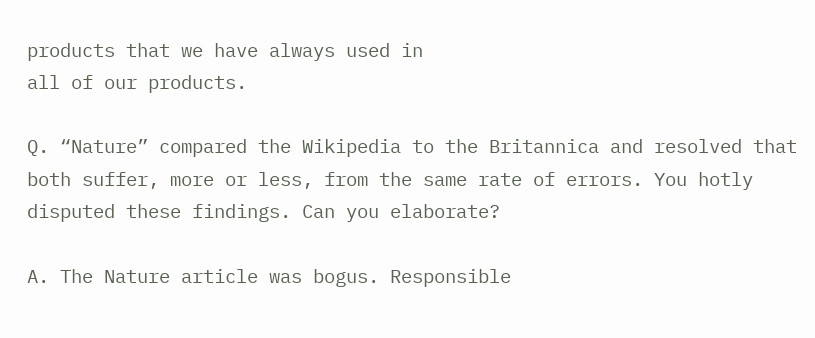products that we have always used in
all of our products.

Q. “Nature” compared the Wikipedia to the Britannica and resolved that both suffer, more or less, from the same rate of errors. You hotly disputed these findings. Can you elaborate?

A. The Nature article was bogus. Responsible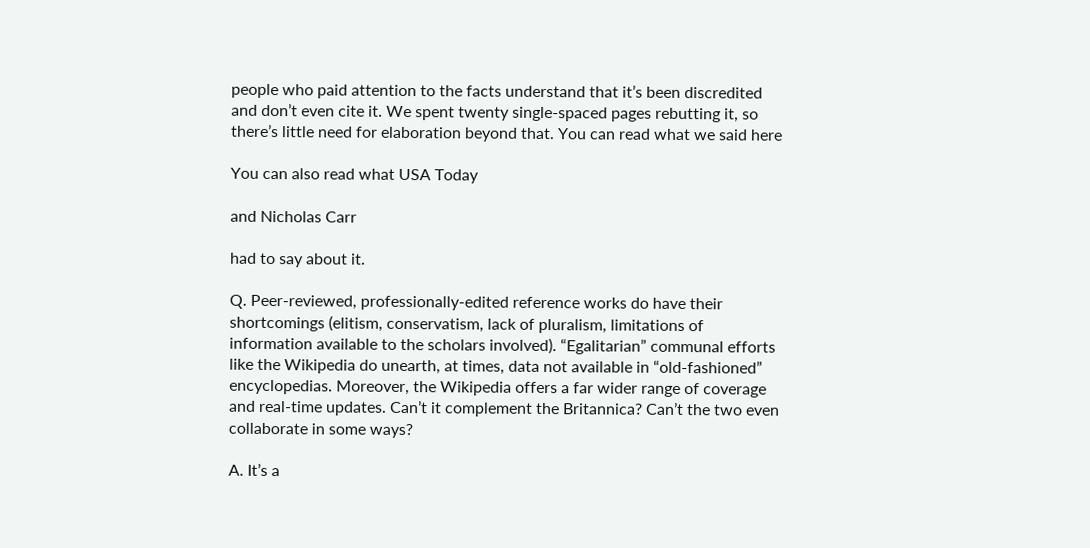people who paid attention to the facts understand that it’s been discredited and don’t even cite it. We spent twenty single-spaced pages rebutting it, so there’s little need for elaboration beyond that. You can read what we said here

You can also read what USA Today

and Nicholas Carr

had to say about it.

Q. Peer-reviewed, professionally-edited reference works do have their shortcomings (elitism, conservatism, lack of pluralism, limitations of information available to the scholars involved). “Egalitarian” communal efforts like the Wikipedia do unearth, at times, data not available in “old-fashioned” encyclopedias. Moreover, the Wikipedia offers a far wider range of coverage and real-time updates. Can’t it complement the Britannica? Can’t the two even collaborate in some ways?

A. It’s a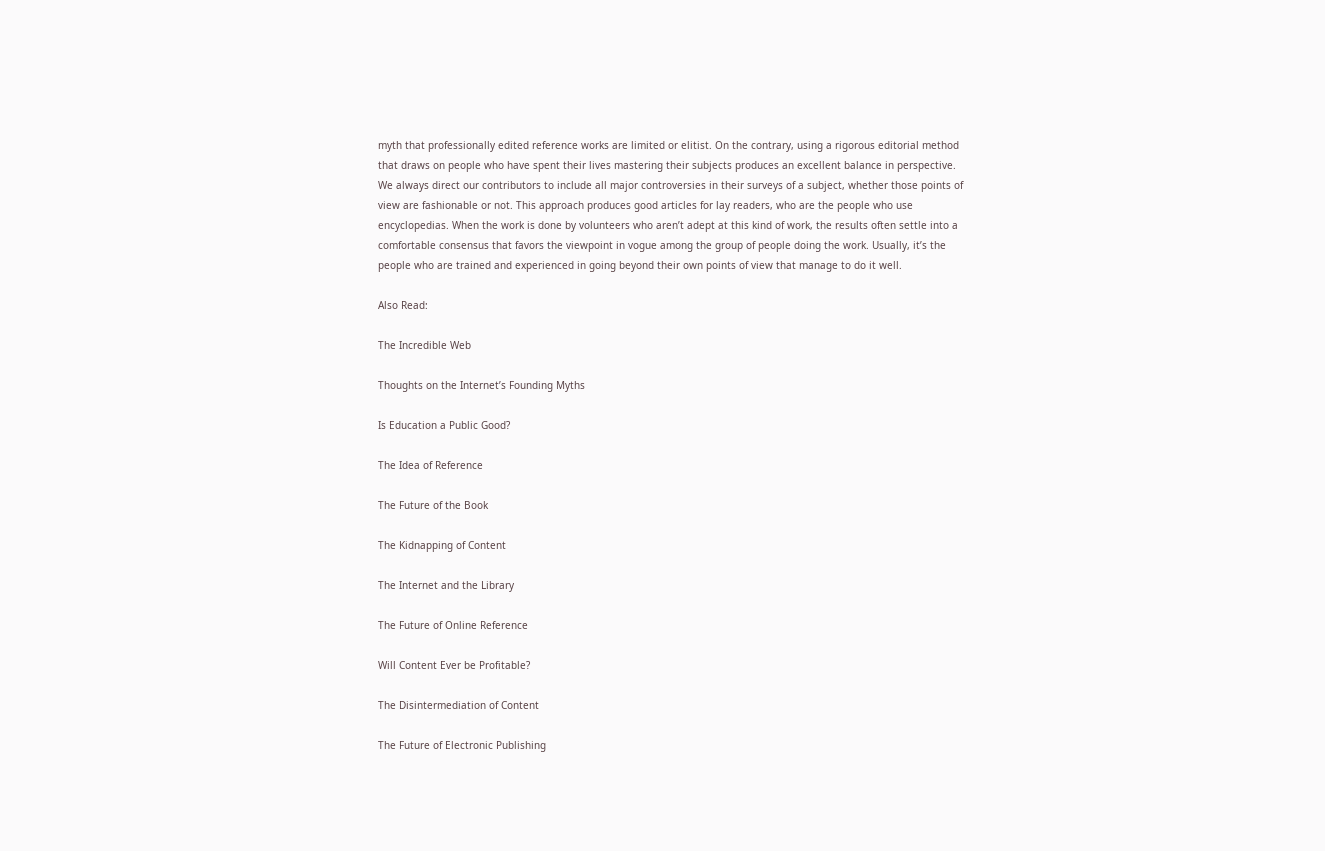myth that professionally edited reference works are limited or elitist. On the contrary, using a rigorous editorial method that draws on people who have spent their lives mastering their subjects produces an excellent balance in perspective. We always direct our contributors to include all major controversies in their surveys of a subject, whether those points of view are fashionable or not. This approach produces good articles for lay readers, who are the people who use encyclopedias. When the work is done by volunteers who aren’t adept at this kind of work, the results often settle into a comfortable consensus that favors the viewpoint in vogue among the group of people doing the work. Usually, it’s the people who are trained and experienced in going beyond their own points of view that manage to do it well.

Also Read:

The Incredible Web

Thoughts on the Internet’s Founding Myths

Is Education a Public Good?

The Idea of Reference

The Future of the Book

The Kidnapping of Content

The Internet and the Library

The Future of Online Reference

Will Content Ever be Profitable?

The Disintermediation of Content

The Future of Electronic Publishing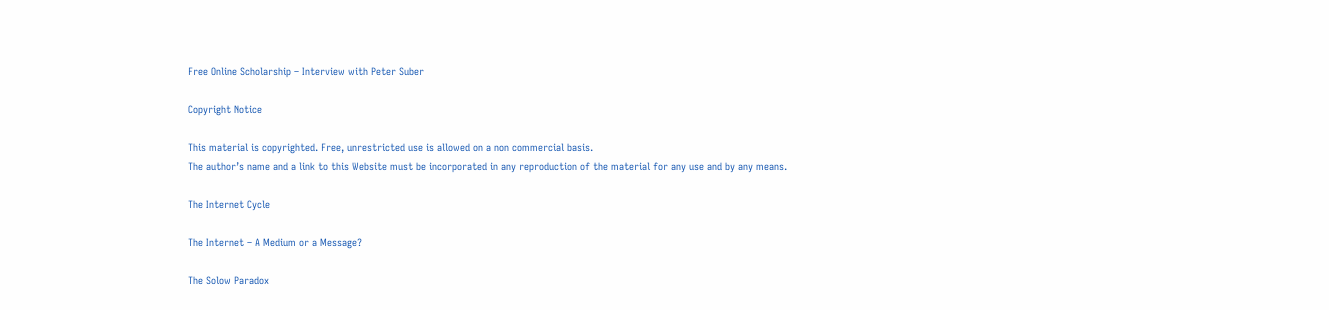Free Online Scholarship – Interview with Peter Suber

Copyright Notice

This material is copyrighted. Free, unrestricted use is allowed on a non commercial basis.
The author’s name and a link to this Website must be incorporated in any reproduction of the material for any use and by any means.

The Internet Cycle

The Internet – A Medium or a Message?

The Solow Paradox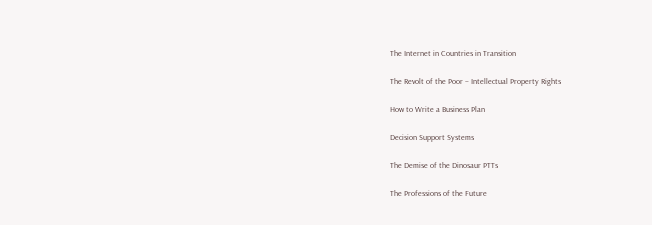The Internet in Countries in Transition

The Revolt of the Poor – Intellectual Property Rights

How to Write a Business Plan

Decision Support Systems

The Demise of the Dinosaur PTTs

The Professions of the Future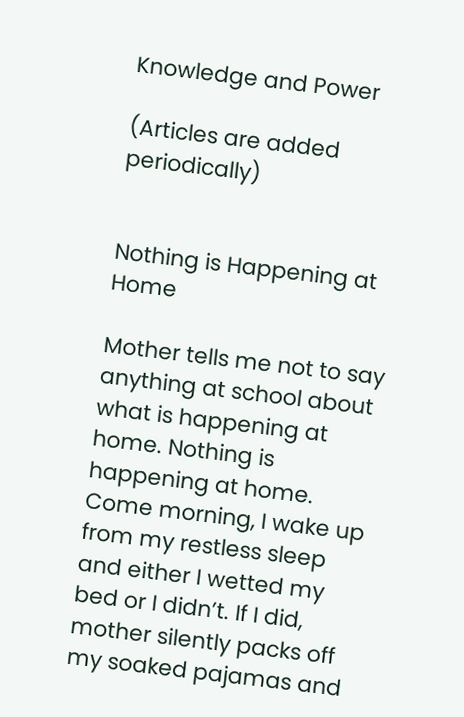Knowledge and Power

(Articles are added periodically)


Nothing is Happening at Home

Mother tells me not to say anything at school about what is happening at home. Nothing is happening at home. Come morning, I wake up from my restless sleep and either I wetted my bed or I didn’t. If I did, mother silently packs off my soaked pajamas and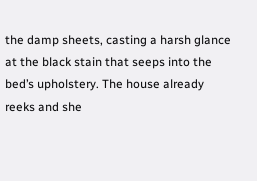the damp sheets, casting a harsh glance at the black stain that seeps into the bed’s upholstery. The house already reeks and she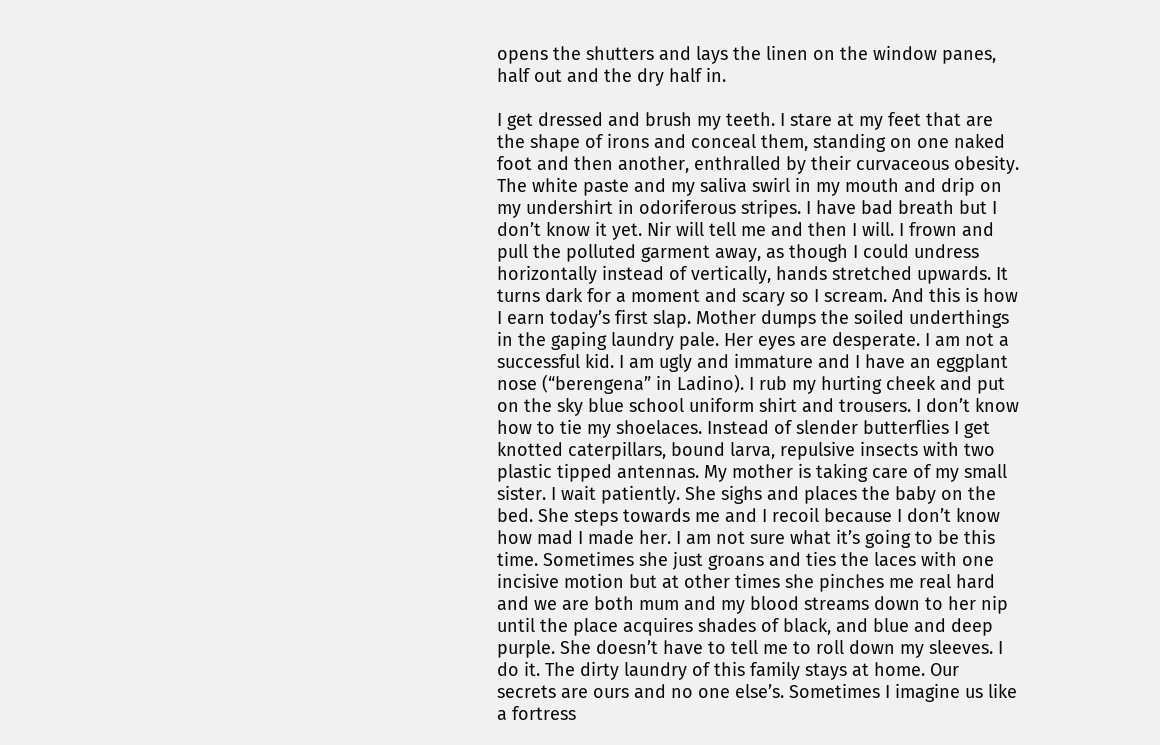opens the shutters and lays the linen on the window panes, half out and the dry half in.

I get dressed and brush my teeth. I stare at my feet that are the shape of irons and conceal them, standing on one naked foot and then another, enthralled by their curvaceous obesity. The white paste and my saliva swirl in my mouth and drip on my undershirt in odoriferous stripes. I have bad breath but I don’t know it yet. Nir will tell me and then I will. I frown and pull the polluted garment away, as though I could undress horizontally instead of vertically, hands stretched upwards. It turns dark for a moment and scary so I scream. And this is how I earn today’s first slap. Mother dumps the soiled underthings in the gaping laundry pale. Her eyes are desperate. I am not a successful kid. I am ugly and immature and I have an eggplant nose (“berengena” in Ladino). I rub my hurting cheek and put on the sky blue school uniform shirt and trousers. I don’t know how to tie my shoelaces. Instead of slender butterflies I get knotted caterpillars, bound larva, repulsive insects with two plastic tipped antennas. My mother is taking care of my small sister. I wait patiently. She sighs and places the baby on the bed. She steps towards me and I recoil because I don’t know how mad I made her. I am not sure what it’s going to be this time. Sometimes she just groans and ties the laces with one incisive motion but at other times she pinches me real hard and we are both mum and my blood streams down to her nip until the place acquires shades of black, and blue and deep purple. She doesn’t have to tell me to roll down my sleeves. I do it. The dirty laundry of this family stays at home. Our secrets are ours and no one else’s. Sometimes I imagine us like a fortress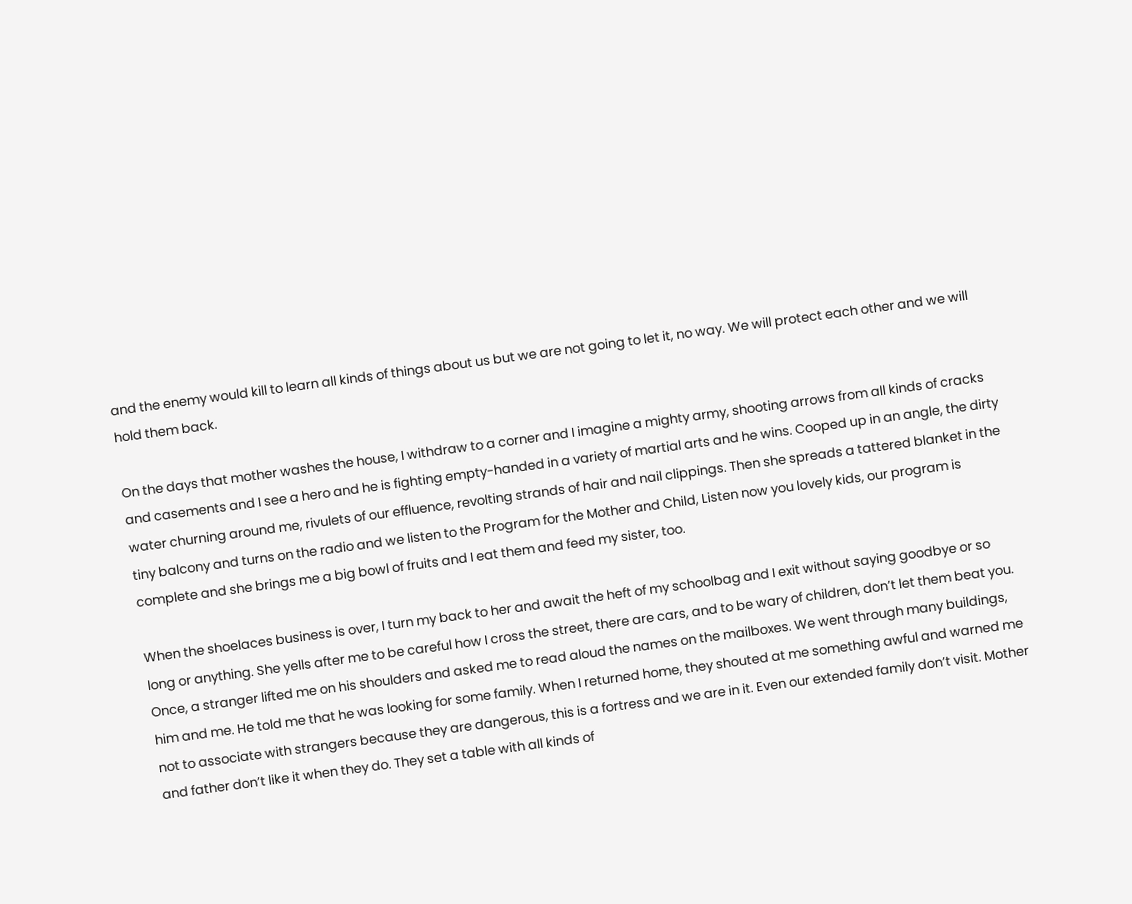and the enemy would kill to learn all kinds of things about us but we are not going to let it, no way. We will protect each other and we will hold them back.

On the days that mother washes the house, I withdraw to a corner and I imagine a mighty army, shooting arrows from all kinds of cracks and casements and I see a hero and he is fighting empty-handed in a variety of martial arts and he wins. Cooped up in an angle, the dirty water churning around me, rivulets of our effluence, revolting strands of hair and nail clippings. Then she spreads a tattered blanket in the tiny balcony and turns on the radio and we listen to the Program for the Mother and Child, Listen now you lovely kids, our program is complete and she brings me a big bowl of fruits and I eat them and feed my sister, too.

When the shoelaces business is over, I turn my back to her and await the heft of my schoolbag and I exit without saying goodbye or so long or anything. She yells after me to be careful how I cross the street, there are cars, and to be wary of children, don’t let them beat you. Once, a stranger lifted me on his shoulders and asked me to read aloud the names on the mailboxes. We went through many buildings, him and me. He told me that he was looking for some family. When I returned home, they shouted at me something awful and warned me not to associate with strangers because they are dangerous, this is a fortress and we are in it. Even our extended family don’t visit. Mother and father don’t like it when they do. They set a table with all kinds of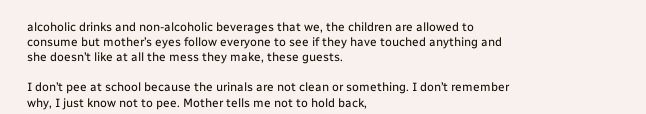alcoholic drinks and non-alcoholic beverages that we, the children are allowed to consume but mother’s eyes follow everyone to see if they have touched anything and she doesn’t like at all the mess they make, these guests.

I don’t pee at school because the urinals are not clean or something. I don’t remember why, I just know not to pee. Mother tells me not to hold back,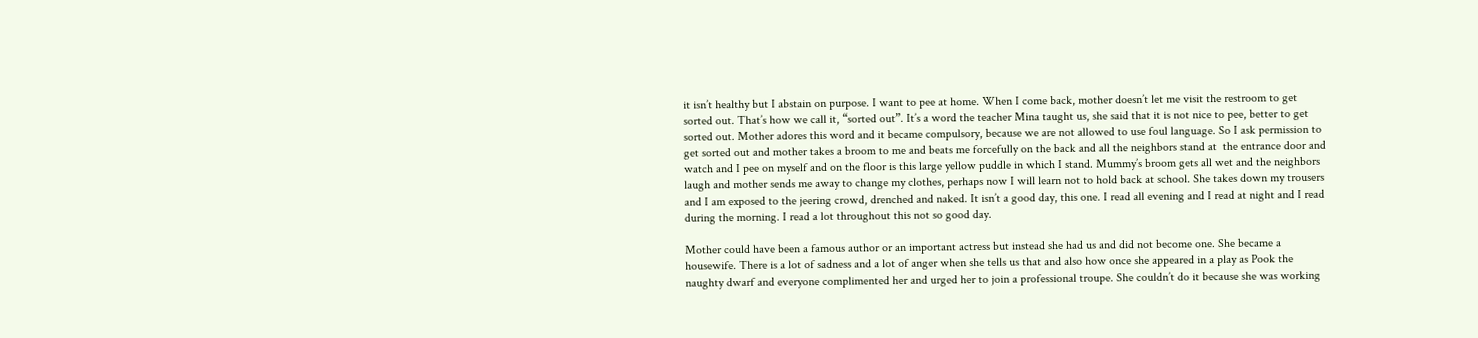it isn’t healthy but I abstain on purpose. I want to pee at home. When I come back, mother doesn’t let me visit the restroom to get sorted out. That’s how we call it, “sorted out”. It’s a word the teacher Mina taught us, she said that it is not nice to pee, better to get sorted out. Mother adores this word and it became compulsory, because we are not allowed to use foul language. So I ask permission to get sorted out and mother takes a broom to me and beats me forcefully on the back and all the neighbors stand at  the entrance door and watch and I pee on myself and on the floor is this large yellow puddle in which I stand. Mummy’s broom gets all wet and the neighbors laugh and mother sends me away to change my clothes, perhaps now I will learn not to hold back at school. She takes down my trousers and I am exposed to the jeering crowd, drenched and naked. It isn’t a good day, this one. I read all evening and I read at night and I read during the morning. I read a lot throughout this not so good day.

Mother could have been a famous author or an important actress but instead she had us and did not become one. She became a housewife. There is a lot of sadness and a lot of anger when she tells us that and also how once she appeared in a play as Pook the naughty dwarf and everyone complimented her and urged her to join a professional troupe. She couldn’t do it because she was working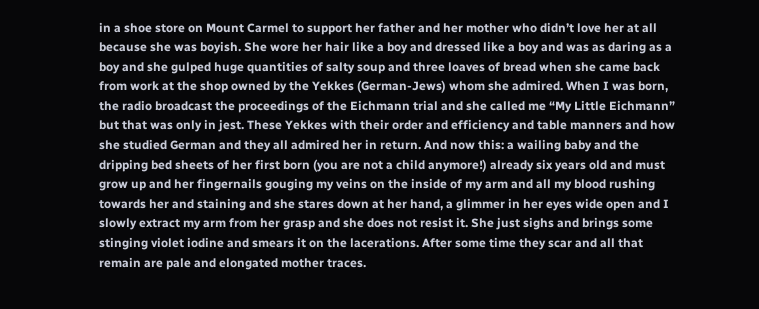in a shoe store on Mount Carmel to support her father and her mother who didn’t love her at all because she was boyish. She wore her hair like a boy and dressed like a boy and was as daring as a boy and she gulped huge quantities of salty soup and three loaves of bread when she came back from work at the shop owned by the Yekkes (German-Jews) whom she admired. When I was born, the radio broadcast the proceedings of the Eichmann trial and she called me “My Little Eichmann” but that was only in jest. These Yekkes with their order and efficiency and table manners and how she studied German and they all admired her in return. And now this: a wailing baby and the dripping bed sheets of her first born (you are not a child anymore!) already six years old and must grow up and her fingernails gouging my veins on the inside of my arm and all my blood rushing towards her and staining and she stares down at her hand, a glimmer in her eyes wide open and I slowly extract my arm from her grasp and she does not resist it. She just sighs and brings some stinging violet iodine and smears it on the lacerations. After some time they scar and all that remain are pale and elongated mother traces.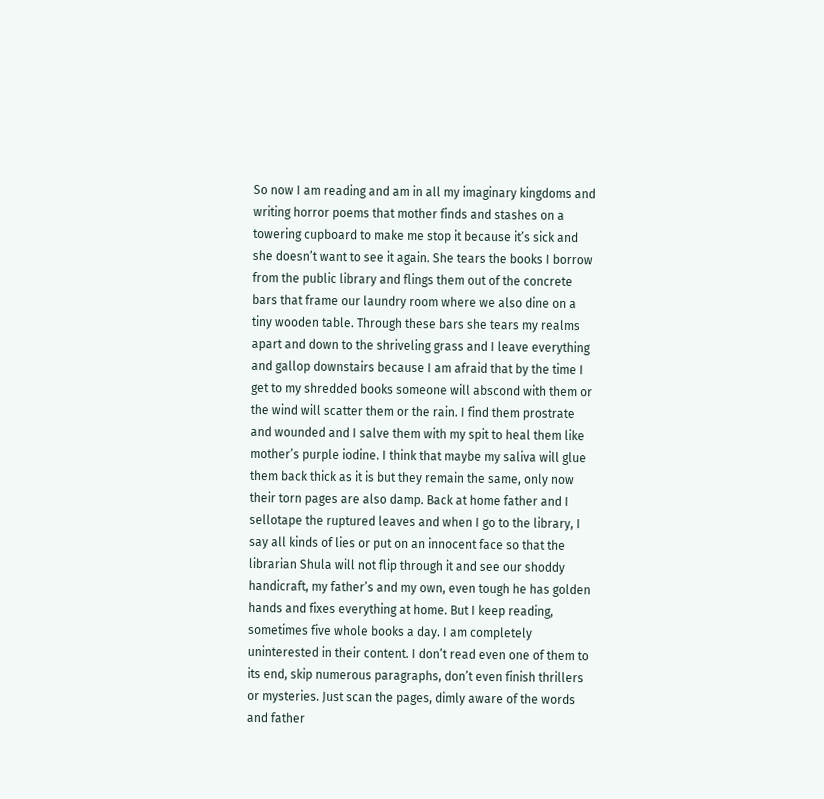So now I am reading and am in all my imaginary kingdoms and writing horror poems that mother finds and stashes on a towering cupboard to make me stop it because it’s sick and she doesn’t want to see it again. She tears the books I borrow from the public library and flings them out of the concrete bars that frame our laundry room where we also dine on a tiny wooden table. Through these bars she tears my realms apart and down to the shriveling grass and I leave everything and gallop downstairs because I am afraid that by the time I get to my shredded books someone will abscond with them or the wind will scatter them or the rain. I find them prostrate and wounded and I salve them with my spit to heal them like mother’s purple iodine. I think that maybe my saliva will glue them back thick as it is but they remain the same, only now their torn pages are also damp. Back at home father and I sellotape the ruptured leaves and when I go to the library, I say all kinds of lies or put on an innocent face so that the librarian Shula will not flip through it and see our shoddy handicraft, my father’s and my own, even tough he has golden hands and fixes everything at home. But I keep reading, sometimes five whole books a day. I am completely uninterested in their content. I don’t read even one of them to its end, skip numerous paragraphs, don’t even finish thrillers or mysteries. Just scan the pages, dimly aware of the words and father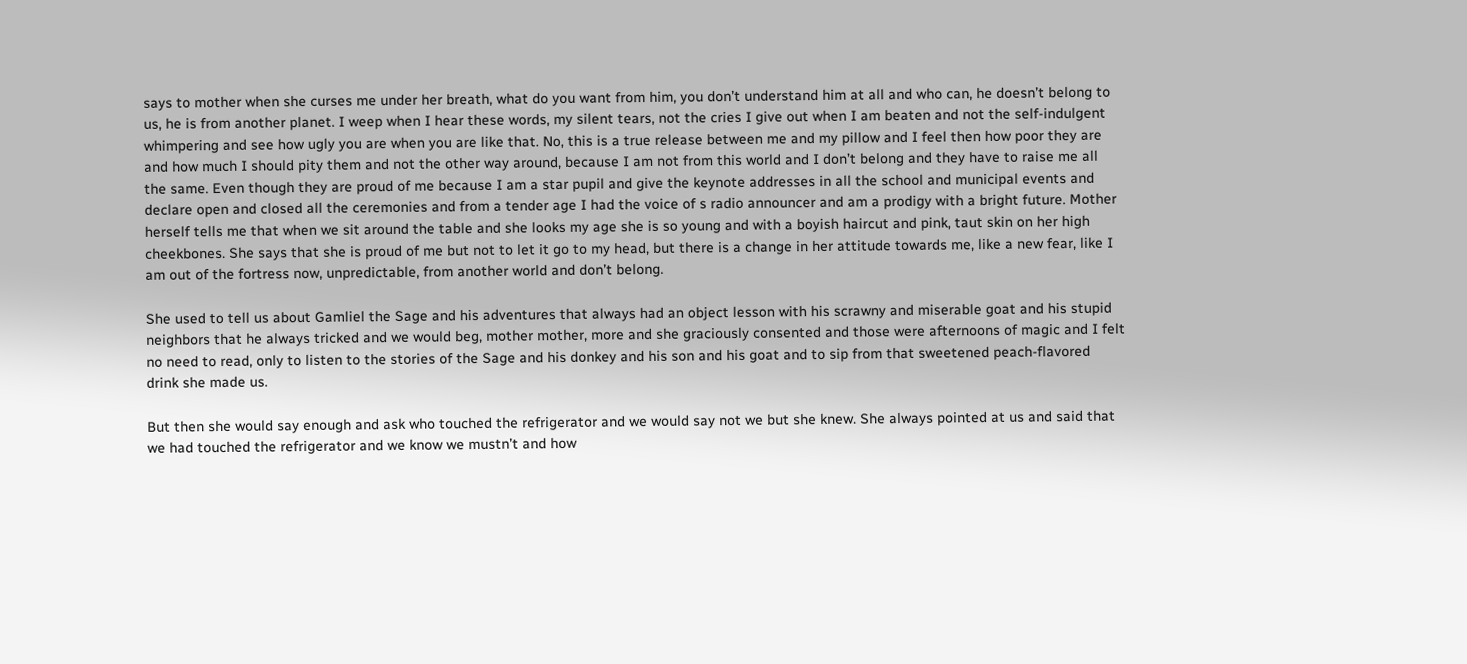says to mother when she curses me under her breath, what do you want from him, you don’t understand him at all and who can, he doesn’t belong to us, he is from another planet. I weep when I hear these words, my silent tears, not the cries I give out when I am beaten and not the self-indulgent whimpering and see how ugly you are when you are like that. No, this is a true release between me and my pillow and I feel then how poor they are and how much I should pity them and not the other way around, because I am not from this world and I don’t belong and they have to raise me all the same. Even though they are proud of me because I am a star pupil and give the keynote addresses in all the school and municipal events and declare open and closed all the ceremonies and from a tender age I had the voice of s radio announcer and am a prodigy with a bright future. Mother herself tells me that when we sit around the table and she looks my age she is so young and with a boyish haircut and pink, taut skin on her high cheekbones. She says that she is proud of me but not to let it go to my head, but there is a change in her attitude towards me, like a new fear, like I am out of the fortress now, unpredictable, from another world and don’t belong.

She used to tell us about Gamliel the Sage and his adventures that always had an object lesson with his scrawny and miserable goat and his stupid neighbors that he always tricked and we would beg, mother mother, more and she graciously consented and those were afternoons of magic and I felt no need to read, only to listen to the stories of the Sage and his donkey and his son and his goat and to sip from that sweetened peach-flavored drink she made us.

But then she would say enough and ask who touched the refrigerator and we would say not we but she knew. She always pointed at us and said that we had touched the refrigerator and we know we mustn’t and how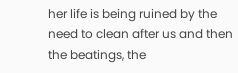her life is being ruined by the need to clean after us and then the beatings, the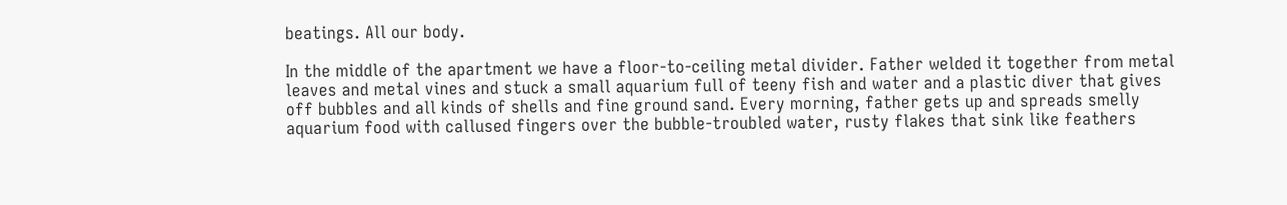beatings. All our body.

In the middle of the apartment we have a floor-to-ceiling metal divider. Father welded it together from metal leaves and metal vines and stuck a small aquarium full of teeny fish and water and a plastic diver that gives off bubbles and all kinds of shells and fine ground sand. Every morning, father gets up and spreads smelly aquarium food with callused fingers over the bubble-troubled water, rusty flakes that sink like feathers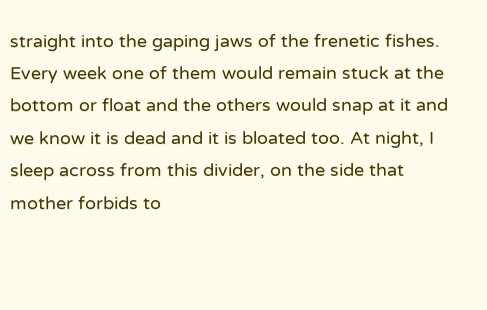straight into the gaping jaws of the frenetic fishes. Every week one of them would remain stuck at the bottom or float and the others would snap at it and we know it is dead and it is bloated too. At night, I sleep across from this divider, on the side that mother forbids to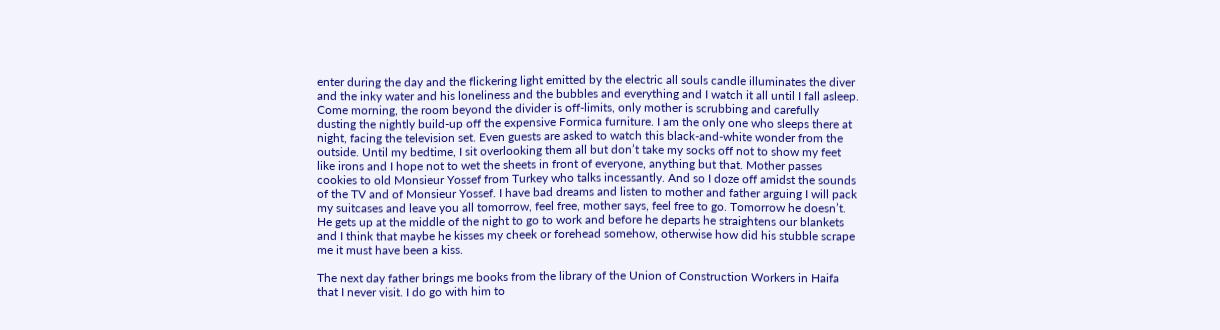enter during the day and the flickering light emitted by the electric all souls candle illuminates the diver and the inky water and his loneliness and the bubbles and everything and I watch it all until I fall asleep. Come morning, the room beyond the divider is off-limits, only mother is scrubbing and carefully dusting the nightly build-up off the expensive Formica furniture. I am the only one who sleeps there at night, facing the television set. Even guests are asked to watch this black-and-white wonder from the outside. Until my bedtime, I sit overlooking them all but don’t take my socks off not to show my feet like irons and I hope not to wet the sheets in front of everyone, anything but that. Mother passes cookies to old Monsieur Yossef from Turkey who talks incessantly. And so I doze off amidst the sounds of the TV and of Monsieur Yossef. I have bad dreams and listen to mother and father arguing I will pack my suitcases and leave you all tomorrow, feel free, mother says, feel free to go. Tomorrow he doesn’t. He gets up at the middle of the night to go to work and before he departs he straightens our blankets and I think that maybe he kisses my cheek or forehead somehow, otherwise how did his stubble scrape me it must have been a kiss.

The next day father brings me books from the library of the Union of Construction Workers in Haifa that I never visit. I do go with him to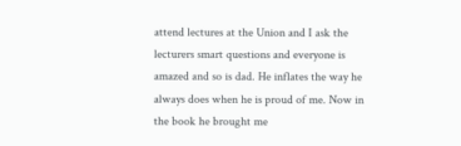attend lectures at the Union and I ask the lecturers smart questions and everyone is amazed and so is dad. He inflates the way he always does when he is proud of me. Now in the book he brought me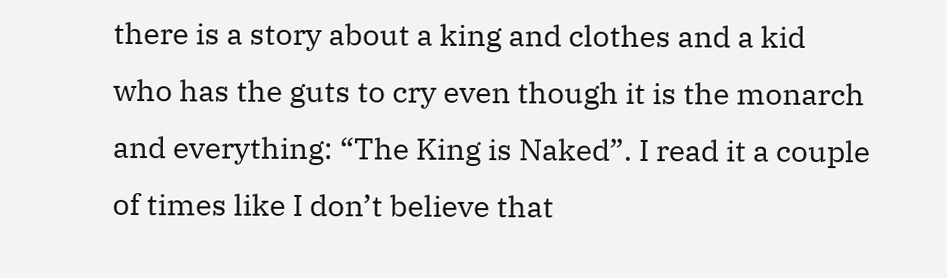there is a story about a king and clothes and a kid who has the guts to cry even though it is the monarch and everything: “The King is Naked”. I read it a couple of times like I don’t believe that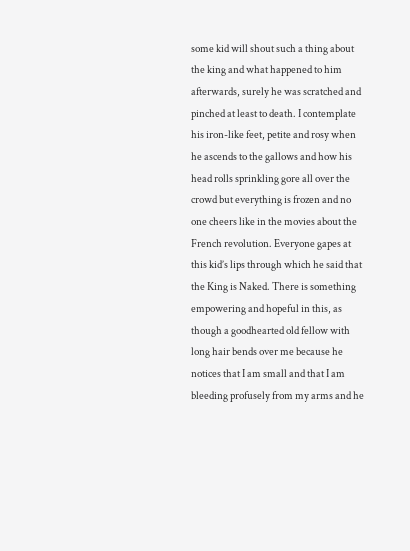some kid will shout such a thing about the king and what happened to him afterwards, surely he was scratched and pinched at least to death. I contemplate his iron-like feet, petite and rosy when he ascends to the gallows and how his head rolls sprinkling gore all over the crowd but everything is frozen and no one cheers like in the movies about the French revolution. Everyone gapes at this kid’s lips through which he said that the King is Naked. There is something empowering and hopeful in this, as though a goodhearted old fellow with long hair bends over me because he notices that I am small and that I am bleeding profusely from my arms and he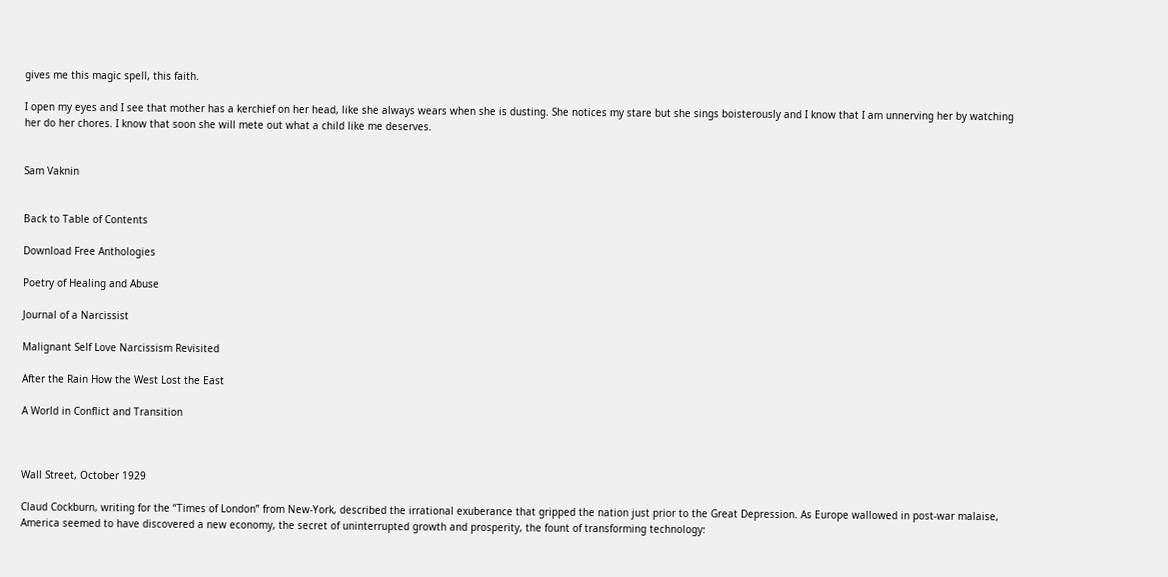gives me this magic spell, this faith.

I open my eyes and I see that mother has a kerchief on her head, like she always wears when she is dusting. She notices my stare but she sings boisterously and I know that I am unnerving her by watching her do her chores. I know that soon she will mete out what a child like me deserves.


Sam Vaknin


Back to Table of Contents

Download Free Anthologies

Poetry of Healing and Abuse

Journal of a Narcissist

Malignant Self Love Narcissism Revisited

After the Rain How the West Lost the East

A World in Conflict and Transition



Wall Street, October 1929

Claud Cockburn, writing for the “Times of London” from New-York, described the irrational exuberance that gripped the nation just prior to the Great Depression. As Europe wallowed in post-war malaise, America seemed to have discovered a new economy, the secret of uninterrupted growth and prosperity, the fount of transforming technology: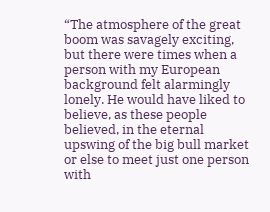“The atmosphere of the great boom was savagely exciting, but there were times when a person with my European background felt alarmingly lonely. He would have liked to believe, as these people believed, in the eternal upswing of the big bull market or else to meet just one person with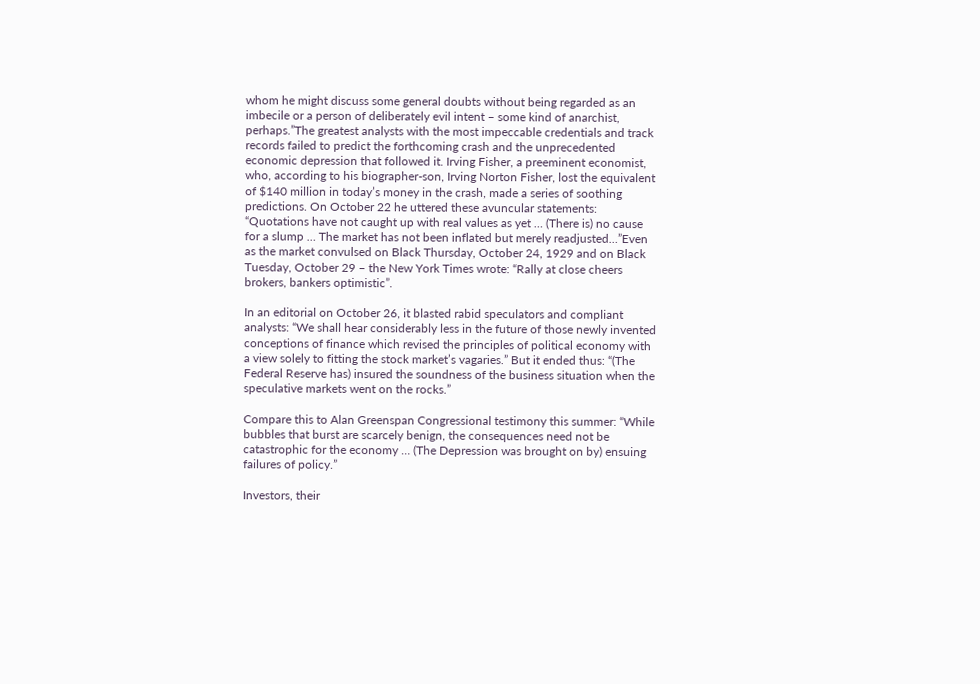whom he might discuss some general doubts without being regarded as an imbecile or a person of deliberately evil intent – some kind of anarchist, perhaps.”The greatest analysts with the most impeccable credentials and track records failed to predict the forthcoming crash and the unprecedented economic depression that followed it. Irving Fisher, a preeminent economist, who, according to his biographer-son, Irving Norton Fisher, lost the equivalent of $140 million in today’s money in the crash, made a series of soothing predictions. On October 22 he uttered these avuncular statements: “Quotations have not caught up with real values as yet … (There is) no cause for a slump … The market has not been inflated but merely readjusted…”Even as the market convulsed on Black Thursday, October 24, 1929 and on Black Tuesday, October 29 – the New York Times wrote: “Rally at close cheers brokers, bankers optimistic”.

In an editorial on October 26, it blasted rabid speculators and compliant analysts: “We shall hear considerably less in the future of those newly invented conceptions of finance which revised the principles of political economy with a view solely to fitting the stock market’s vagaries.” But it ended thus: “(The Federal Reserve has) insured the soundness of the business situation when the speculative markets went on the rocks.”

Compare this to Alan Greenspan Congressional testimony this summer: “While bubbles that burst are scarcely benign, the consequences need not be catastrophic for the economy … (The Depression was brought on by) ensuing failures of policy.”

Investors, their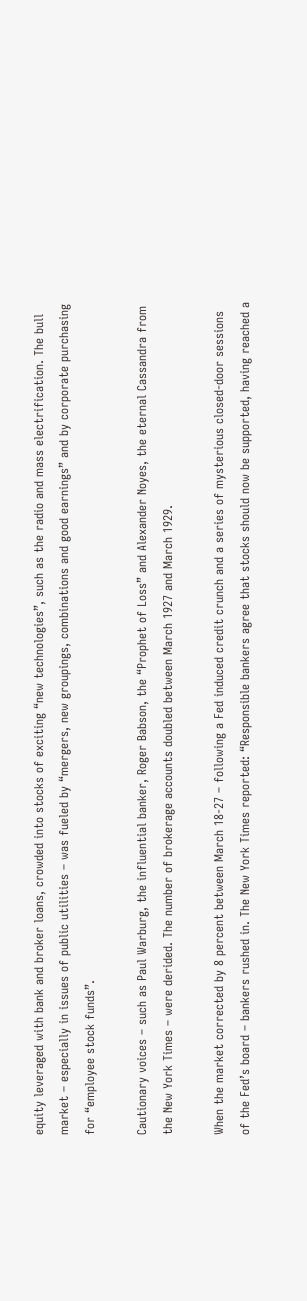equity leveraged with bank and broker loans, crowded into stocks of exciting “new technologies”, such as the radio and mass electrification. The bull market – especially in issues of public utilities – was fueled by “mergers, new groupings, combinations and good earnings” and by corporate purchasing for “employee stock funds”.

Cautionary voices – such as Paul Warburg, the influential banker, Roger Babson, the “Prophet of Loss” and Alexander Noyes, the eternal Cassandra from the New York Times – were derided. The number of brokerage accounts doubled between March 1927 and March 1929.

When the market corrected by 8 percent between March 18-27 – following a Fed induced credit crunch and a series of mysterious closed-door sessions of the Fed’s board – bankers rushed in. The New York Times reported: “Responsible bankers agree that stocks should now be supported, having reached a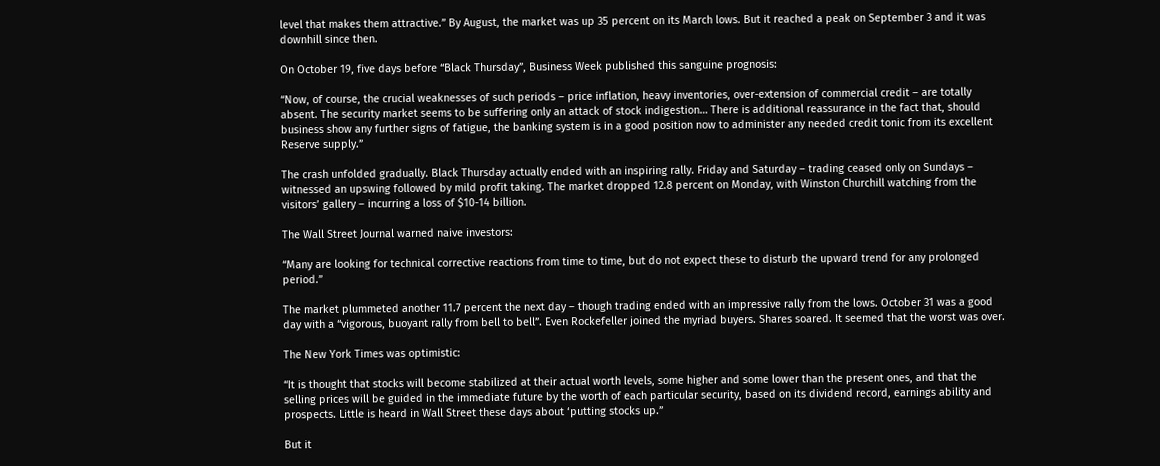level that makes them attractive.” By August, the market was up 35 percent on its March lows. But it reached a peak on September 3 and it was downhill since then.

On October 19, five days before “Black Thursday”, Business Week published this sanguine prognosis:

“Now, of course, the crucial weaknesses of such periods – price inflation, heavy inventories, over-extension of commercial credit – are totally absent. The security market seems to be suffering only an attack of stock indigestion… There is additional reassurance in the fact that, should business show any further signs of fatigue, the banking system is in a good position now to administer any needed credit tonic from its excellent Reserve supply.”

The crash unfolded gradually. Black Thursday actually ended with an inspiring rally. Friday and Saturday – trading ceased only on Sundays – witnessed an upswing followed by mild profit taking. The market dropped 12.8 percent on Monday, with Winston Churchill watching from the visitors’ gallery – incurring a loss of $10-14 billion.

The Wall Street Journal warned naive investors:

“Many are looking for technical corrective reactions from time to time, but do not expect these to disturb the upward trend for any prolonged period.”

The market plummeted another 11.7 percent the next day – though trading ended with an impressive rally from the lows. October 31 was a good day with a “vigorous, buoyant rally from bell to bell”. Even Rockefeller joined the myriad buyers. Shares soared. It seemed that the worst was over.

The New York Times was optimistic:

“It is thought that stocks will become stabilized at their actual worth levels, some higher and some lower than the present ones, and that the selling prices will be guided in the immediate future by the worth of each particular security, based on its dividend record, earnings ability and prospects. Little is heard in Wall Street these days about ‘putting stocks up.”

But it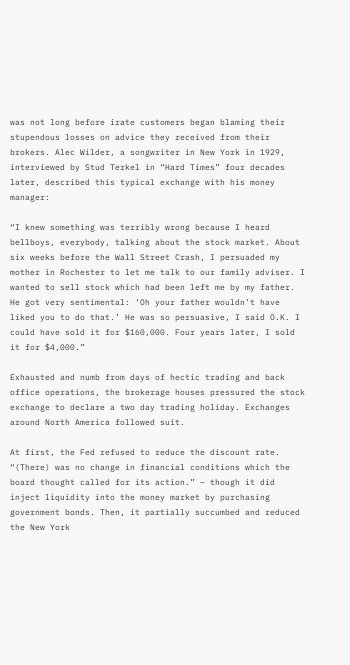was not long before irate customers began blaming their stupendous losses on advice they received from their brokers. Alec Wilder, a songwriter in New York in 1929, interviewed by Stud Terkel in “Hard Times” four decades later, described this typical exchange with his money manager:

“I knew something was terribly wrong because I heard bellboys, everybody, talking about the stock market. About six weeks before the Wall Street Crash, I persuaded my mother in Rochester to let me talk to our family adviser. I wanted to sell stock which had been left me by my father. He got very sentimental: ‘Oh your father wouldn’t have liked you to do that.’ He was so persuasive, I said O.K. I could have sold it for $160,000. Four years later, I sold it for $4,000.”

Exhausted and numb from days of hectic trading and back office operations, the brokerage houses pressured the stock exchange to declare a two day trading holiday. Exchanges around North America followed suit.

At first, the Fed refused to reduce the discount rate. “(There) was no change in financial conditions which the board thought called for its action.” – though it did inject liquidity into the money market by purchasing government bonds. Then, it partially succumbed and reduced the New York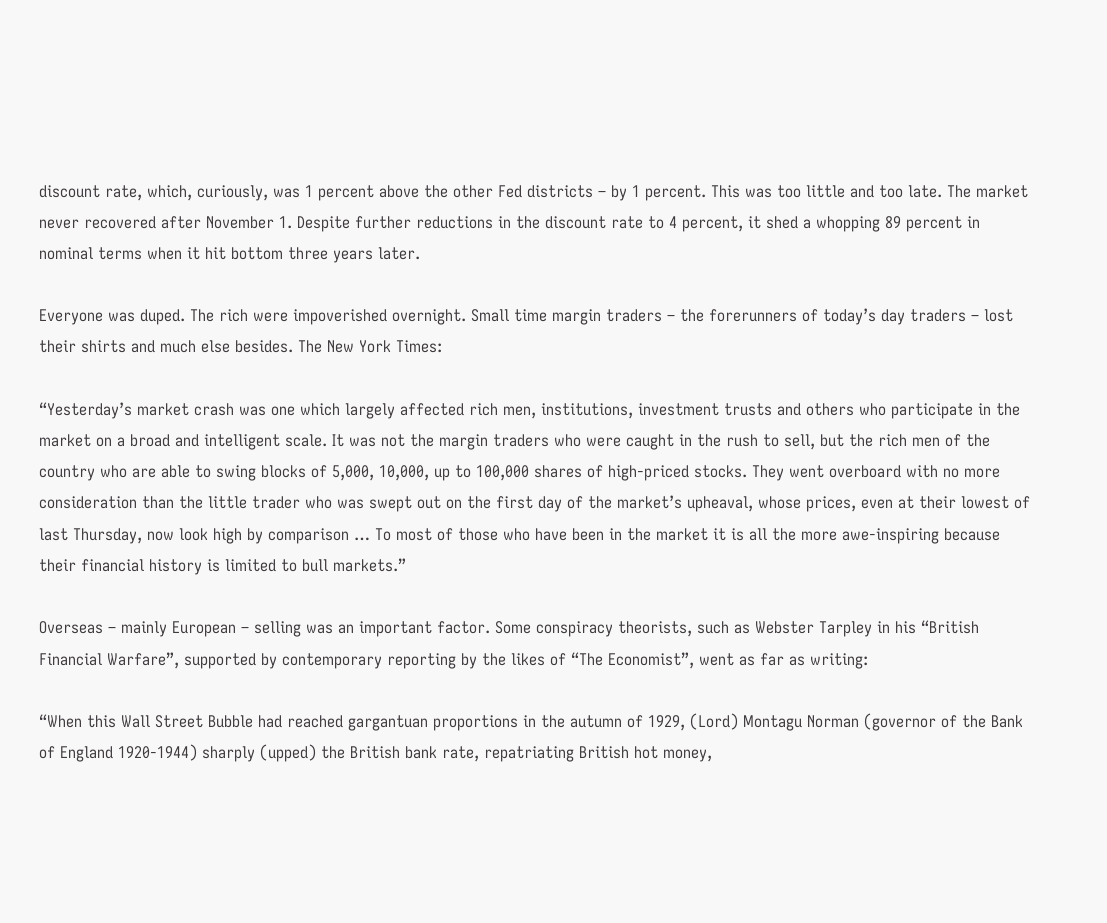discount rate, which, curiously, was 1 percent above the other Fed districts – by 1 percent. This was too little and too late. The market never recovered after November 1. Despite further reductions in the discount rate to 4 percent, it shed a whopping 89 percent in nominal terms when it hit bottom three years later.

Everyone was duped. The rich were impoverished overnight. Small time margin traders – the forerunners of today’s day traders – lost their shirts and much else besides. The New York Times:

“Yesterday’s market crash was one which largely affected rich men, institutions, investment trusts and others who participate in the market on a broad and intelligent scale. It was not the margin traders who were caught in the rush to sell, but the rich men of the country who are able to swing blocks of 5,000, 10,000, up to 100,000 shares of high-priced stocks. They went overboard with no more consideration than the little trader who was swept out on the first day of the market’s upheaval, whose prices, even at their lowest of last Thursday, now look high by comparison … To most of those who have been in the market it is all the more awe-inspiring because their financial history is limited to bull markets.”

Overseas – mainly European – selling was an important factor. Some conspiracy theorists, such as Webster Tarpley in his “British Financial Warfare”, supported by contemporary reporting by the likes of “The Economist”, went as far as writing:

“When this Wall Street Bubble had reached gargantuan proportions in the autumn of 1929, (Lord) Montagu Norman (governor of the Bank of England 1920-1944) sharply (upped) the British bank rate, repatriating British hot money,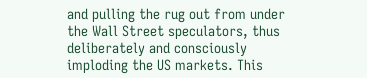and pulling the rug out from under the Wall Street speculators, thus deliberately and consciously imploding the US markets. This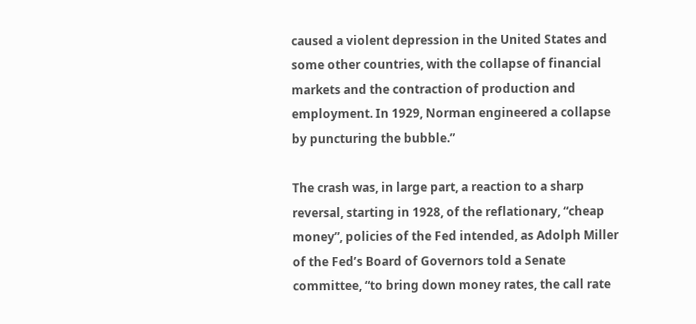caused a violent depression in the United States and some other countries, with the collapse of financial markets and the contraction of production and employment. In 1929, Norman engineered a collapse by puncturing the bubble.”

The crash was, in large part, a reaction to a sharp reversal, starting in 1928, of the reflationary, “cheap money”, policies of the Fed intended, as Adolph Miller of the Fed’s Board of Governors told a Senate committee, “to bring down money rates, the call rate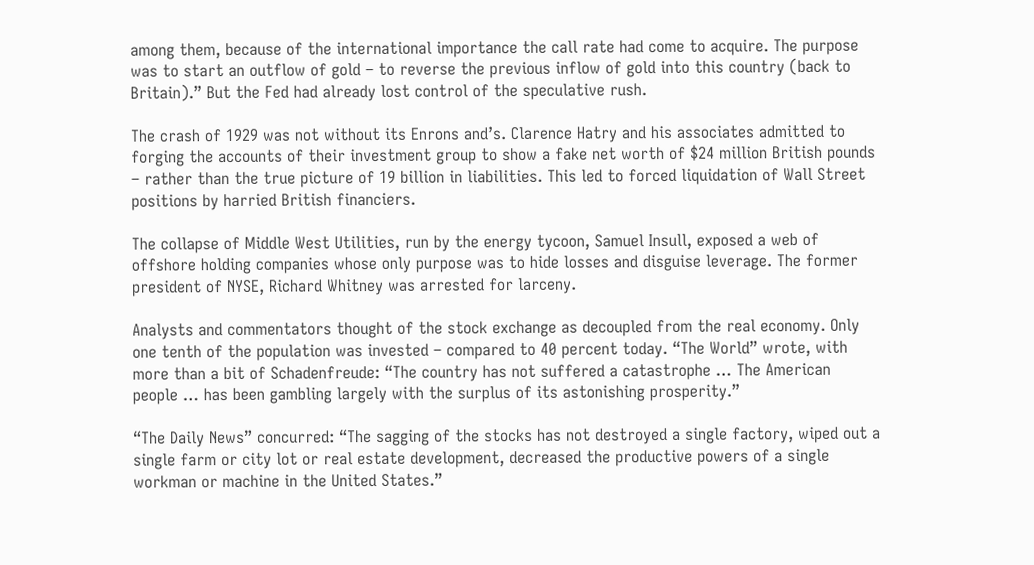among them, because of the international importance the call rate had come to acquire. The purpose was to start an outflow of gold – to reverse the previous inflow of gold into this country (back to Britain).” But the Fed had already lost control of the speculative rush.

The crash of 1929 was not without its Enrons and’s. Clarence Hatry and his associates admitted to forging the accounts of their investment group to show a fake net worth of $24 million British pounds – rather than the true picture of 19 billion in liabilities. This led to forced liquidation of Wall Street positions by harried British financiers.

The collapse of Middle West Utilities, run by the energy tycoon, Samuel Insull, exposed a web of offshore holding companies whose only purpose was to hide losses and disguise leverage. The former president of NYSE, Richard Whitney was arrested for larceny.

Analysts and commentators thought of the stock exchange as decoupled from the real economy. Only one tenth of the population was invested – compared to 40 percent today. “The World” wrote, with more than a bit of Schadenfreude: “The country has not suffered a catastrophe … The American people … has been gambling largely with the surplus of its astonishing prosperity.”

“The Daily News” concurred: “The sagging of the stocks has not destroyed a single factory, wiped out a single farm or city lot or real estate development, decreased the productive powers of a single workman or machine in the United States.”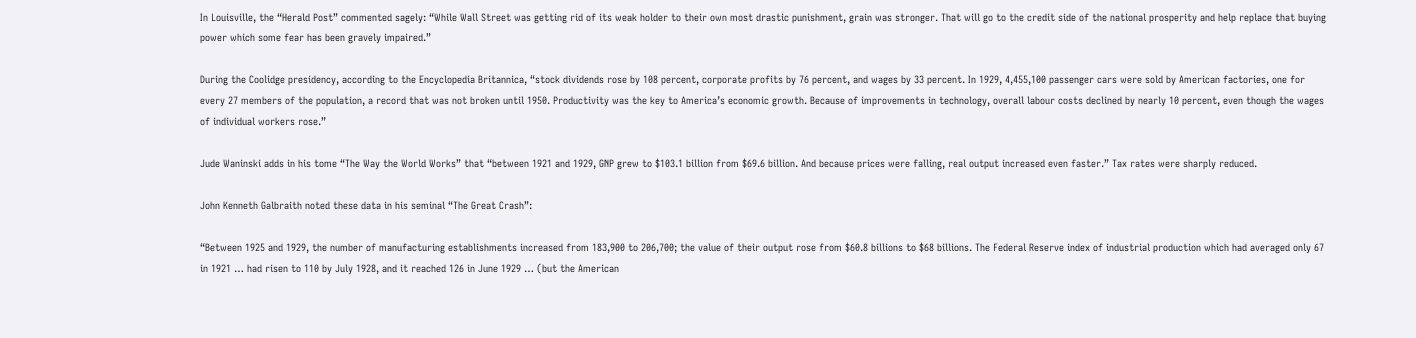In Louisville, the “Herald Post” commented sagely: “While Wall Street was getting rid of its weak holder to their own most drastic punishment, grain was stronger. That will go to the credit side of the national prosperity and help replace that buying power which some fear has been gravely impaired.”

During the Coolidge presidency, according to the Encyclopedia Britannica, “stock dividends rose by 108 percent, corporate profits by 76 percent, and wages by 33 percent. In 1929, 4,455,100 passenger cars were sold by American factories, one for every 27 members of the population, a record that was not broken until 1950. Productivity was the key to America’s economic growth. Because of improvements in technology, overall labour costs declined by nearly 10 percent, even though the wages of individual workers rose.”

Jude Waninski adds in his tome “The Way the World Works” that “between 1921 and 1929, GNP grew to $103.1 billion from $69.6 billion. And because prices were falling, real output increased even faster.” Tax rates were sharply reduced.

John Kenneth Galbraith noted these data in his seminal “The Great Crash”:

“Between 1925 and 1929, the number of manufacturing establishments increased from 183,900 to 206,700; the value of their output rose from $60.8 billions to $68 billions. The Federal Reserve index of industrial production which had averaged only 67 in 1921 … had risen to 110 by July 1928, and it reached 126 in June 1929 … (but the American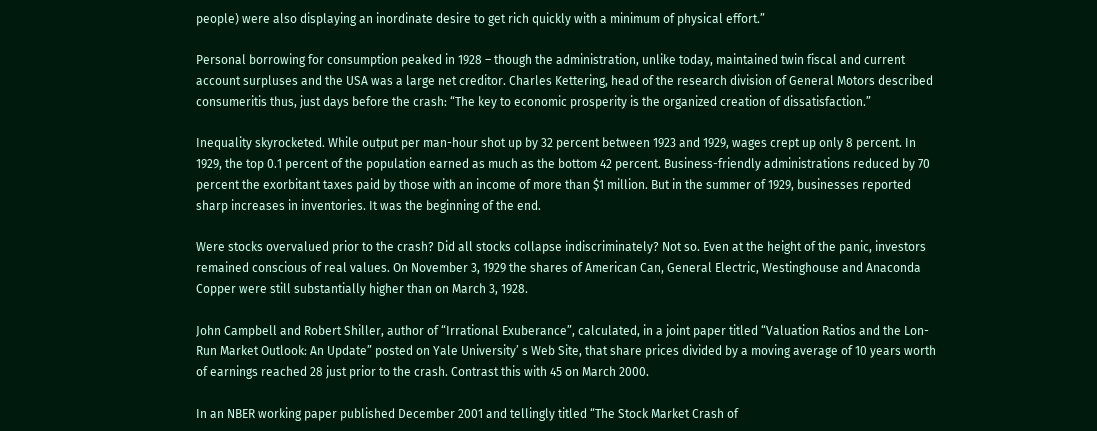people) were also displaying an inordinate desire to get rich quickly with a minimum of physical effort.”

Personal borrowing for consumption peaked in 1928 – though the administration, unlike today, maintained twin fiscal and current account surpluses and the USA was a large net creditor. Charles Kettering, head of the research division of General Motors described consumeritis thus, just days before the crash: “The key to economic prosperity is the organized creation of dissatisfaction.”

Inequality skyrocketed. While output per man-hour shot up by 32 percent between 1923 and 1929, wages crept up only 8 percent. In 1929, the top 0.1 percent of the population earned as much as the bottom 42 percent. Business-friendly administrations reduced by 70 percent the exorbitant taxes paid by those with an income of more than $1 million. But in the summer of 1929, businesses reported sharp increases in inventories. It was the beginning of the end.

Were stocks overvalued prior to the crash? Did all stocks collapse indiscriminately? Not so. Even at the height of the panic, investors remained conscious of real values. On November 3, 1929 the shares of American Can, General Electric, Westinghouse and Anaconda Copper were still substantially higher than on March 3, 1928.

John Campbell and Robert Shiller, author of “Irrational Exuberance”, calculated, in a joint paper titled “Valuation Ratios and the Lon-Run Market Outlook: An Update” posted on Yale University’ s Web Site, that share prices divided by a moving average of 10 years worth of earnings reached 28 just prior to the crash. Contrast this with 45 on March 2000.

In an NBER working paper published December 2001 and tellingly titled “The Stock Market Crash of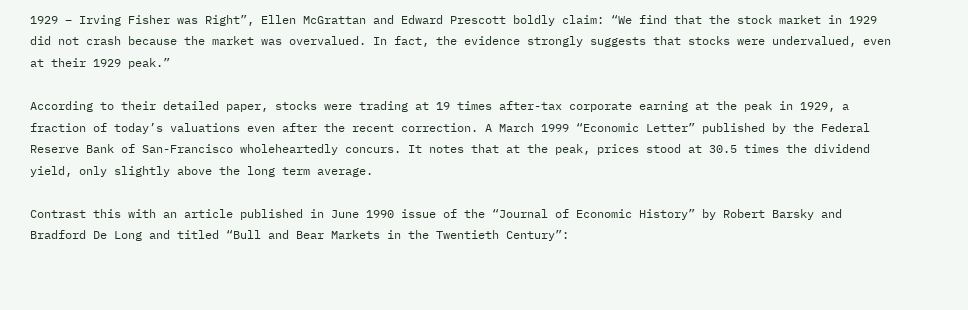1929 – Irving Fisher was Right”, Ellen McGrattan and Edward Prescott boldly claim: “We find that the stock market in 1929 did not crash because the market was overvalued. In fact, the evidence strongly suggests that stocks were undervalued, even at their 1929 peak.”

According to their detailed paper, stocks were trading at 19 times after-tax corporate earning at the peak in 1929, a fraction of today’s valuations even after the recent correction. A March 1999 “Economic Letter” published by the Federal Reserve Bank of San-Francisco wholeheartedly concurs. It notes that at the peak, prices stood at 30.5 times the dividend yield, only slightly above the long term average.

Contrast this with an article published in June 1990 issue of the “Journal of Economic History” by Robert Barsky and Bradford De Long and titled “Bull and Bear Markets in the Twentieth Century”: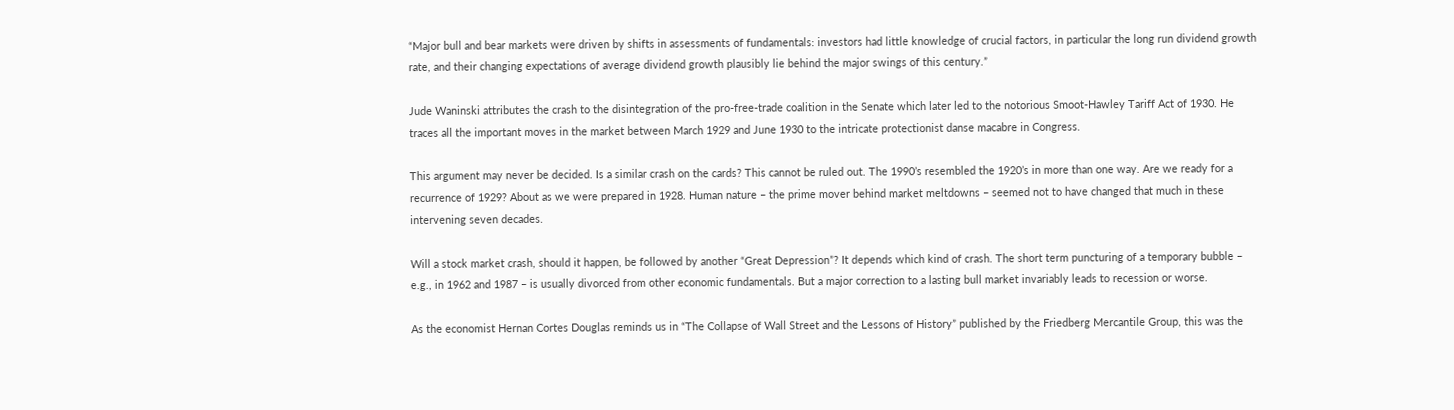“Major bull and bear markets were driven by shifts in assessments of fundamentals: investors had little knowledge of crucial factors, in particular the long run dividend growth rate, and their changing expectations of average dividend growth plausibly lie behind the major swings of this century.”

Jude Waninski attributes the crash to the disintegration of the pro-free-trade coalition in the Senate which later led to the notorious Smoot-Hawley Tariff Act of 1930. He traces all the important moves in the market between March 1929 and June 1930 to the intricate protectionist danse macabre in Congress.

This argument may never be decided. Is a similar crash on the cards? This cannot be ruled out. The 1990’s resembled the 1920’s in more than one way. Are we ready for a recurrence of 1929? About as we were prepared in 1928. Human nature – the prime mover behind market meltdowns – seemed not to have changed that much in these intervening seven decades.

Will a stock market crash, should it happen, be followed by another “Great Depression”? It depends which kind of crash. The short term puncturing of a temporary bubble – e.g., in 1962 and 1987 – is usually divorced from other economic fundamentals. But a major correction to a lasting bull market invariably leads to recession or worse.

As the economist Hernan Cortes Douglas reminds us in “The Collapse of Wall Street and the Lessons of History” published by the Friedberg Mercantile Group, this was the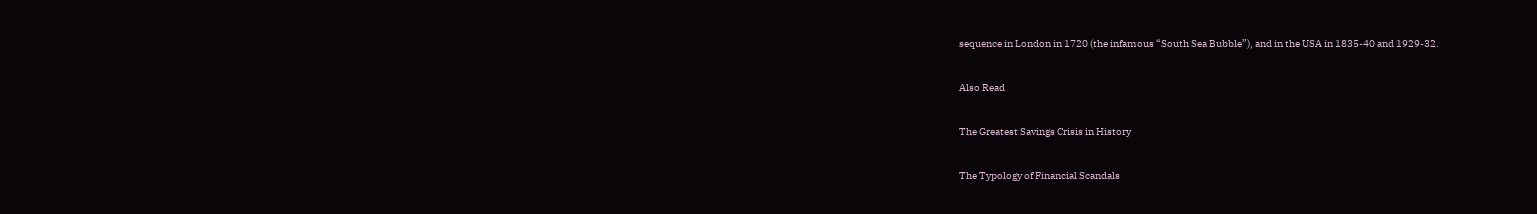sequence in London in 1720 (the infamous “South Sea Bubble”), and in the USA in 1835-40 and 1929-32.

Also Read

The Greatest Savings Crisis in History

The Typology of Financial Scandals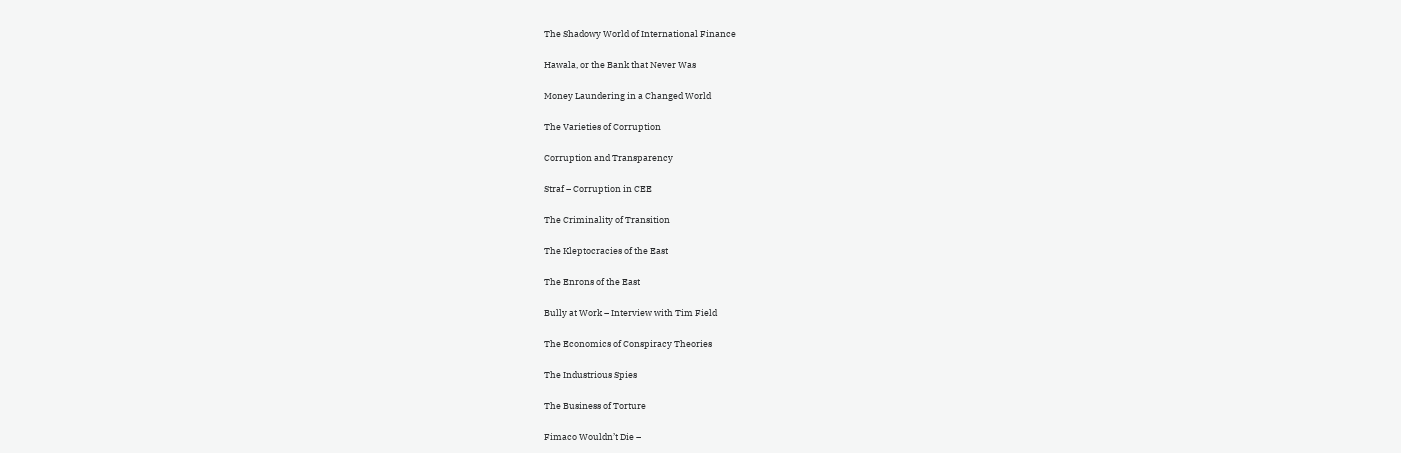The Shadowy World of International Finance

Hawala, or the Bank that Never Was

Money Laundering in a Changed World

The Varieties of Corruption

Corruption and Transparency

Straf – Corruption in CEE

The Criminality of Transition

The Kleptocracies of the East

The Enrons of the East

Bully at Work – Interview with Tim Field

The Economics of Conspiracy Theories

The Industrious Spies

The Business of Torture

Fimaco Wouldn’t Die –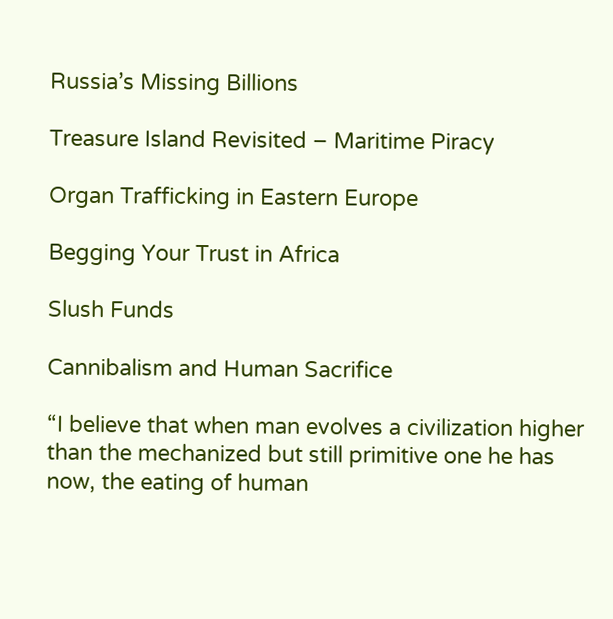Russia’s Missing Billions

Treasure Island Revisited – Maritime Piracy

Organ Trafficking in Eastern Europe

Begging Your Trust in Africa

Slush Funds

Cannibalism and Human Sacrifice

“I believe that when man evolves a civilization higher than the mechanized but still primitive one he has now, the eating of human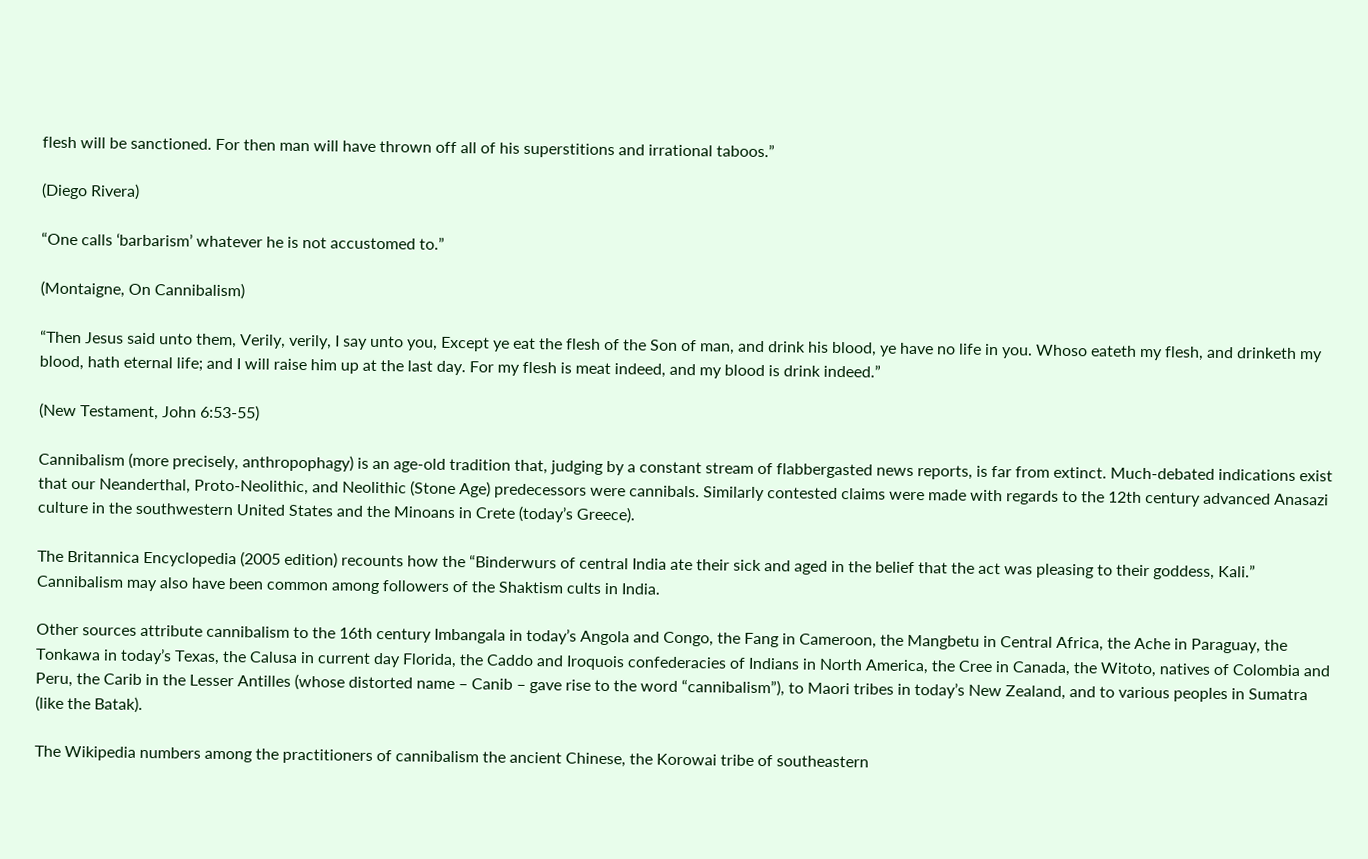flesh will be sanctioned. For then man will have thrown off all of his superstitions and irrational taboos.”

(Diego Rivera)

“One calls ‘barbarism’ whatever he is not accustomed to.”

(Montaigne, On Cannibalism)

“Then Jesus said unto them, Verily, verily, I say unto you, Except ye eat the flesh of the Son of man, and drink his blood, ye have no life in you. Whoso eateth my flesh, and drinketh my blood, hath eternal life; and I will raise him up at the last day. For my flesh is meat indeed, and my blood is drink indeed.”

(New Testament, John 6:53-55)

Cannibalism (more precisely, anthropophagy) is an age-old tradition that, judging by a constant stream of flabbergasted news reports, is far from extinct. Much-debated indications exist that our Neanderthal, Proto-Neolithic, and Neolithic (Stone Age) predecessors were cannibals. Similarly contested claims were made with regards to the 12th century advanced Anasazi culture in the southwestern United States and the Minoans in Crete (today’s Greece).

The Britannica Encyclopedia (2005 edition) recounts how the “Binderwurs of central India ate their sick and aged in the belief that the act was pleasing to their goddess, Kali.” Cannibalism may also have been common among followers of the Shaktism cults in India.

Other sources attribute cannibalism to the 16th century Imbangala in today’s Angola and Congo, the Fang in Cameroon, the Mangbetu in Central Africa, the Ache in Paraguay, the Tonkawa in today’s Texas, the Calusa in current day Florida, the Caddo and Iroquois confederacies of Indians in North America, the Cree in Canada, the Witoto, natives of Colombia and Peru, the Carib in the Lesser Antilles (whose distorted name – Canib – gave rise to the word “cannibalism”), to Maori tribes in today’s New Zealand, and to various peoples in Sumatra (like the Batak).

The Wikipedia numbers among the practitioners of cannibalism the ancient Chinese, the Korowai tribe of southeastern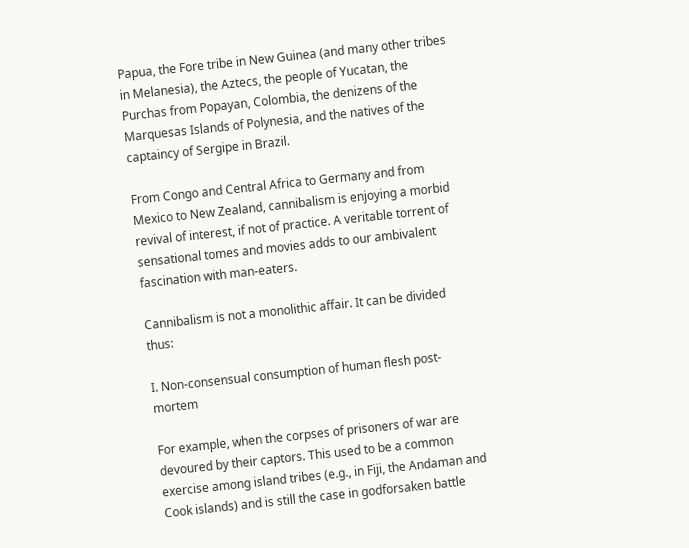Papua, the Fore tribe in New Guinea (and many other tribes in Melanesia), the Aztecs, the people of Yucatan, the Purchas from Popayan, Colombia, the denizens of the Marquesas Islands of Polynesia, and the natives of the captaincy of Sergipe in Brazil.

From Congo and Central Africa to Germany and from Mexico to New Zealand, cannibalism is enjoying a morbid revival of interest, if not of practice. A veritable torrent of sensational tomes and movies adds to our ambivalent fascination with man-eaters.

Cannibalism is not a monolithic affair. It can be divided thus:

I. Non-consensual consumption of human flesh post-mortem

For example, when the corpses of prisoners of war are devoured by their captors. This used to be a common exercise among island tribes (e.g., in Fiji, the Andaman and Cook islands) and is still the case in godforsaken battle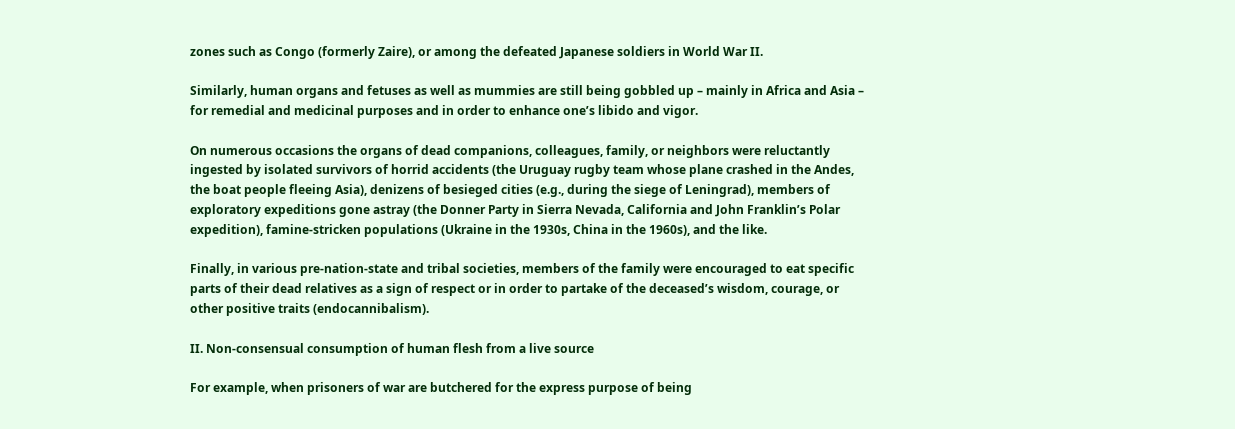zones such as Congo (formerly Zaire), or among the defeated Japanese soldiers in World War II.

Similarly, human organs and fetuses as well as mummies are still being gobbled up – mainly in Africa and Asia – for remedial and medicinal purposes and in order to enhance one’s libido and vigor.

On numerous occasions the organs of dead companions, colleagues, family, or neighbors were reluctantly ingested by isolated survivors of horrid accidents (the Uruguay rugby team whose plane crashed in the Andes, the boat people fleeing Asia), denizens of besieged cities (e.g., during the siege of Leningrad), members of exploratory expeditions gone astray (the Donner Party in Sierra Nevada, California and John Franklin’s Polar expedition), famine-stricken populations (Ukraine in the 1930s, China in the 1960s), and the like.

Finally, in various pre-nation-state and tribal societies, members of the family were encouraged to eat specific parts of their dead relatives as a sign of respect or in order to partake of the deceased’s wisdom, courage, or other positive traits (endocannibalism).

II. Non-consensual consumption of human flesh from a live source

For example, when prisoners of war are butchered for the express purpose of being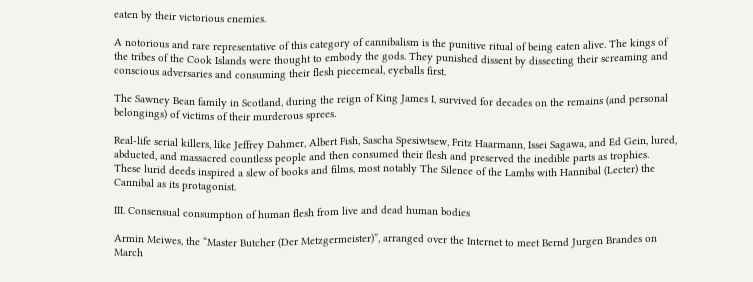eaten by their victorious enemies.

A notorious and rare representative of this category of cannibalism is the punitive ritual of being eaten alive. The kings of the tribes of the Cook Islands were thought to embody the gods. They punished dissent by dissecting their screaming and conscious adversaries and consuming their flesh piecemeal, eyeballs first.

The Sawney Bean family in Scotland, during the reign of King James I, survived for decades on the remains (and personal belongings) of victims of their murderous sprees.

Real-life serial killers, like Jeffrey Dahmer, Albert Fish, Sascha Spesiwtsew, Fritz Haarmann, Issei Sagawa, and Ed Gein, lured, abducted, and massacred countless people and then consumed their flesh and preserved the inedible parts as trophies. These lurid deeds inspired a slew of books and films, most notably The Silence of the Lambs with Hannibal (Lecter) the Cannibal as its protagonist.

III. Consensual consumption of human flesh from live and dead human bodies

Armin Meiwes, the “Master Butcher (Der Metzgermeister)”, arranged over the Internet to meet Bernd Jurgen Brandes on March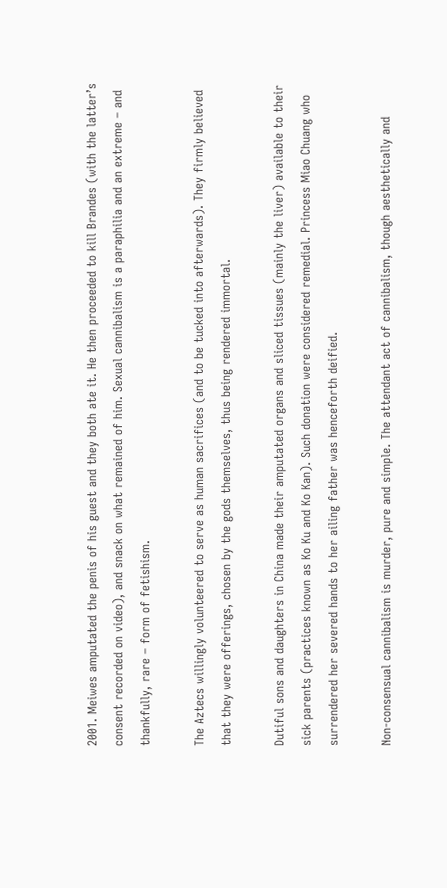2001. Meiwes amputated the penis of his guest and they both ate it. He then proceeded to kill Brandes (with the latter’s consent recorded on video), and snack on what remained of him. Sexual cannibalism is a paraphilia and an extreme – and thankfully, rare – form of fetishism.

The Aztecs willingly volunteered to serve as human sacrifices (and to be tucked into afterwards). They firmly believed that they were offerings, chosen by the gods themselves, thus being rendered immortal.

Dutiful sons and daughters in China made their amputated organs and sliced tissues (mainly the liver) available to their sick parents (practices known as Ko Ku and Ko Kan). Such donation were considered remedial. Princess Miao Chuang who surrendered her severed hands to her ailing father was henceforth deified.

Non-consensual cannibalism is murder, pure and simple. The attendant act of cannibalism, though aesthetically and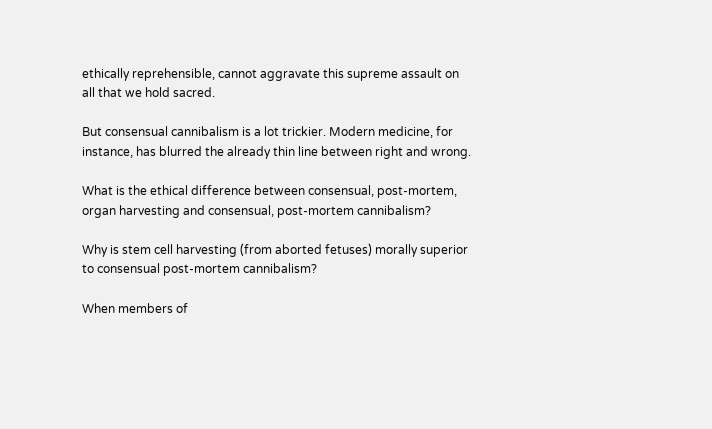ethically reprehensible, cannot aggravate this supreme assault on all that we hold sacred.

But consensual cannibalism is a lot trickier. Modern medicine, for instance, has blurred the already thin line between right and wrong.

What is the ethical difference between consensual, post-mortem, organ harvesting and consensual, post-mortem cannibalism?

Why is stem cell harvesting (from aborted fetuses) morally superior to consensual post-mortem cannibalism?

When members of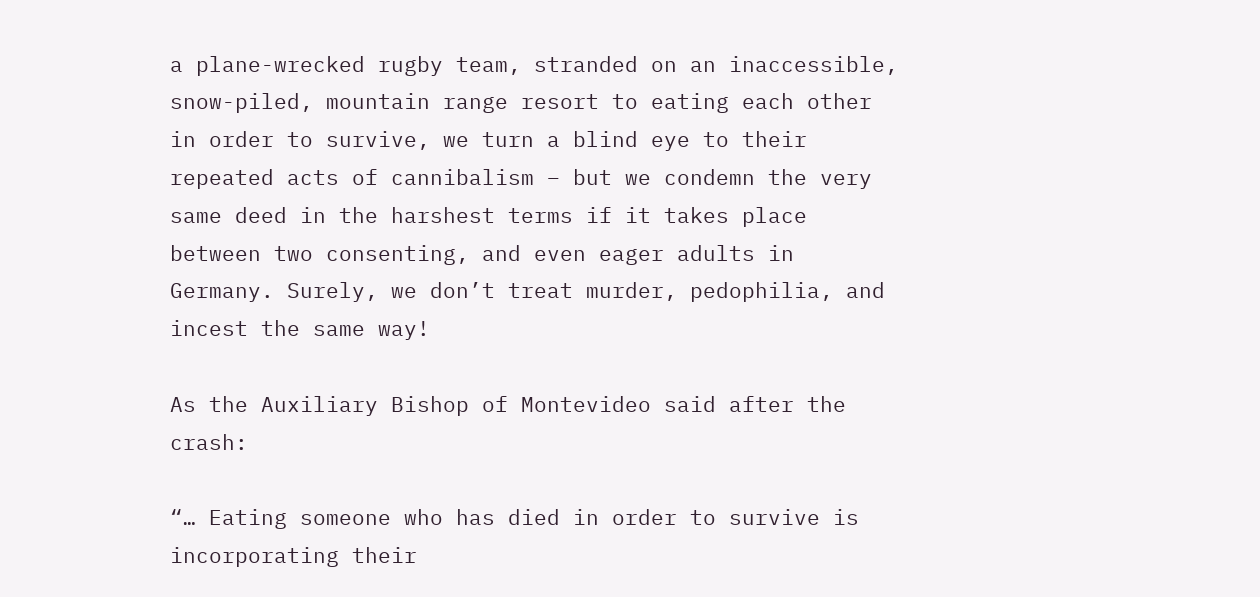a plane-wrecked rugby team, stranded on an inaccessible, snow-piled, mountain range resort to eating each other in order to survive, we turn a blind eye to their repeated acts of cannibalism – but we condemn the very same deed in the harshest terms if it takes place between two consenting, and even eager adults in Germany. Surely, we don’t treat murder, pedophilia, and incest the same way!

As the Auxiliary Bishop of Montevideo said after the crash:

“… Eating someone who has died in order to survive is incorporating their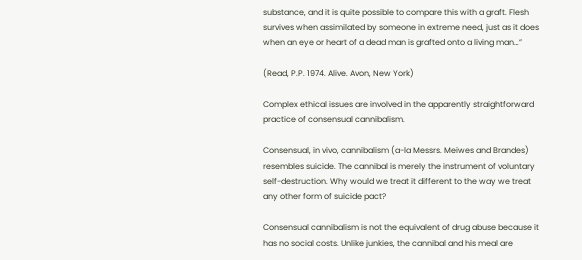substance, and it is quite possible to compare this with a graft. Flesh survives when assimilated by someone in extreme need, just as it does when an eye or heart of a dead man is grafted onto a living man…”

(Read, P.P. 1974. Alive. Avon, New York)

Complex ethical issues are involved in the apparently straightforward practice of consensual cannibalism.

Consensual, in vivo, cannibalism (a-la Messrs. Meiwes and Brandes) resembles suicide. The cannibal is merely the instrument of voluntary self-destruction. Why would we treat it different to the way we treat any other form of suicide pact?

Consensual cannibalism is not the equivalent of drug abuse because it has no social costs. Unlike junkies, the cannibal and his meal are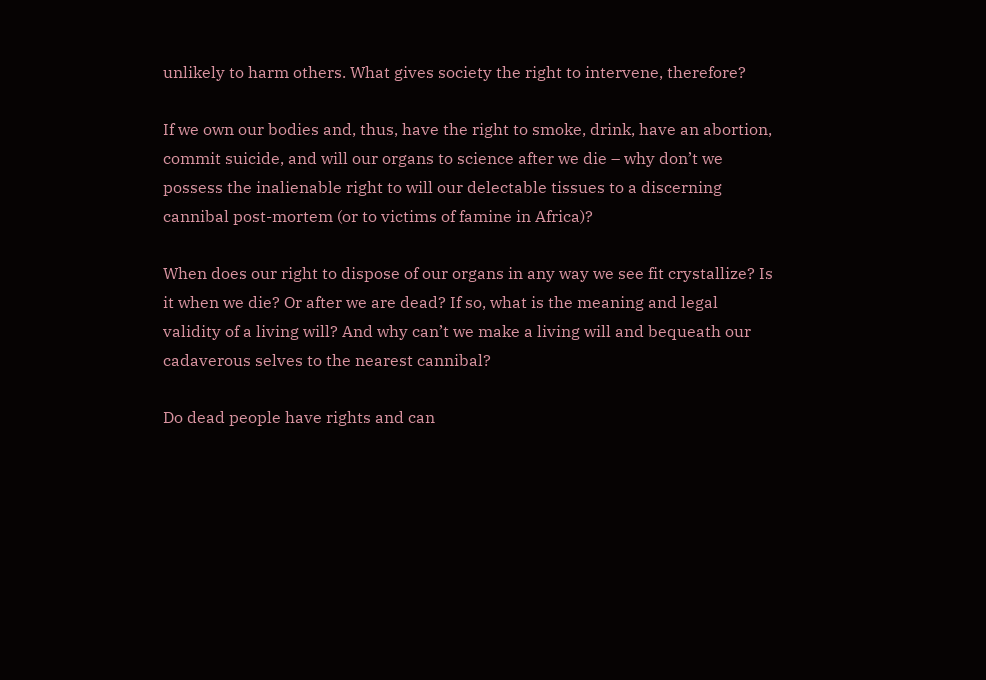unlikely to harm others. What gives society the right to intervene, therefore?

If we own our bodies and, thus, have the right to smoke, drink, have an abortion, commit suicide, and will our organs to science after we die – why don’t we possess the inalienable right to will our delectable tissues to a discerning cannibal post-mortem (or to victims of famine in Africa)?

When does our right to dispose of our organs in any way we see fit crystallize? Is it when we die? Or after we are dead? If so, what is the meaning and legal validity of a living will? And why can’t we make a living will and bequeath our cadaverous selves to the nearest cannibal?

Do dead people have rights and can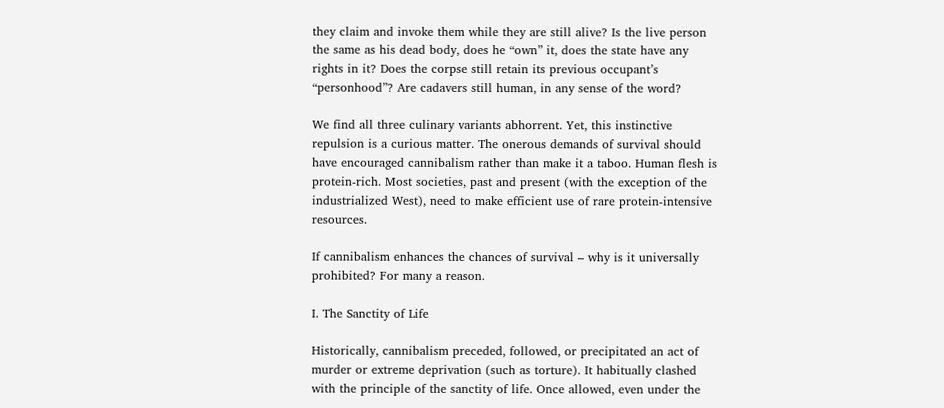they claim and invoke them while they are still alive? Is the live person the same as his dead body, does he “own” it, does the state have any rights in it? Does the corpse still retain its previous occupant’s “personhood”? Are cadavers still human, in any sense of the word?

We find all three culinary variants abhorrent. Yet, this instinctive repulsion is a curious matter. The onerous demands of survival should have encouraged cannibalism rather than make it a taboo. Human flesh is protein-rich. Most societies, past and present (with the exception of the industrialized West), need to make efficient use of rare protein-intensive resources.

If cannibalism enhances the chances of survival – why is it universally prohibited? For many a reason.

I. The Sanctity of Life

Historically, cannibalism preceded, followed, or precipitated an act of murder or extreme deprivation (such as torture). It habitually clashed with the principle of the sanctity of life. Once allowed, even under the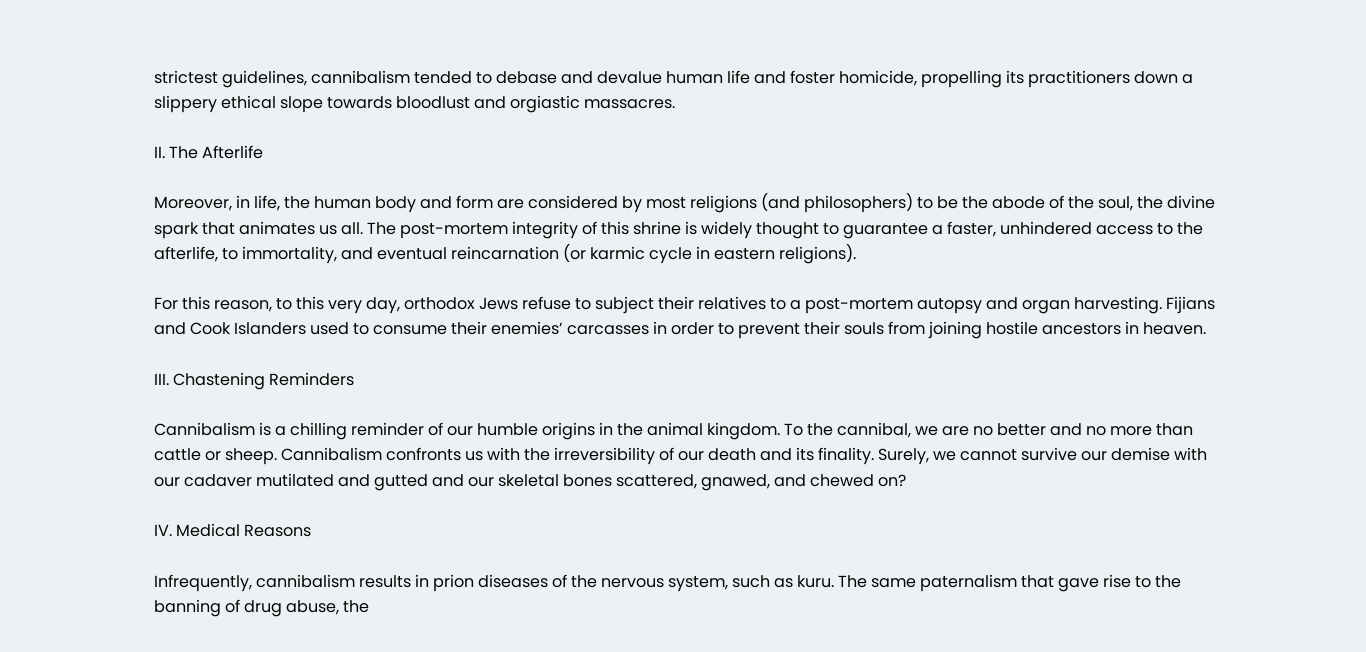strictest guidelines, cannibalism tended to debase and devalue human life and foster homicide, propelling its practitioners down a slippery ethical slope towards bloodlust and orgiastic massacres.

II. The Afterlife

Moreover, in life, the human body and form are considered by most religions (and philosophers) to be the abode of the soul, the divine spark that animates us all. The post-mortem integrity of this shrine is widely thought to guarantee a faster, unhindered access to the afterlife, to immortality, and eventual reincarnation (or karmic cycle in eastern religions).

For this reason, to this very day, orthodox Jews refuse to subject their relatives to a post-mortem autopsy and organ harvesting. Fijians and Cook Islanders used to consume their enemies’ carcasses in order to prevent their souls from joining hostile ancestors in heaven.

III. Chastening Reminders

Cannibalism is a chilling reminder of our humble origins in the animal kingdom. To the cannibal, we are no better and no more than cattle or sheep. Cannibalism confronts us with the irreversibility of our death and its finality. Surely, we cannot survive our demise with our cadaver mutilated and gutted and our skeletal bones scattered, gnawed, and chewed on?

IV. Medical Reasons

Infrequently, cannibalism results in prion diseases of the nervous system, such as kuru. The same paternalism that gave rise to the banning of drug abuse, the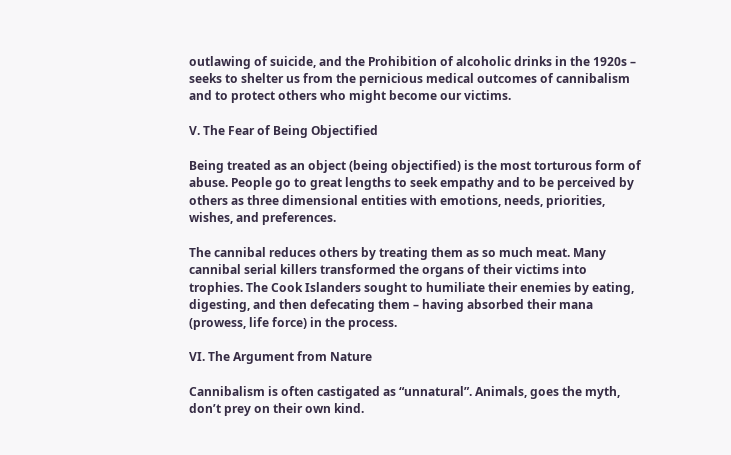outlawing of suicide, and the Prohibition of alcoholic drinks in the 1920s – seeks to shelter us from the pernicious medical outcomes of cannibalism and to protect others who might become our victims.

V. The Fear of Being Objectified

Being treated as an object (being objectified) is the most torturous form of abuse. People go to great lengths to seek empathy and to be perceived by others as three dimensional entities with emotions, needs, priorities, wishes, and preferences.

The cannibal reduces others by treating them as so much meat. Many cannibal serial killers transformed the organs of their victims into trophies. The Cook Islanders sought to humiliate their enemies by eating, digesting, and then defecating them – having absorbed their mana (prowess, life force) in the process.

VI. The Argument from Nature

Cannibalism is often castigated as “unnatural”. Animals, goes the myth, don’t prey on their own kind.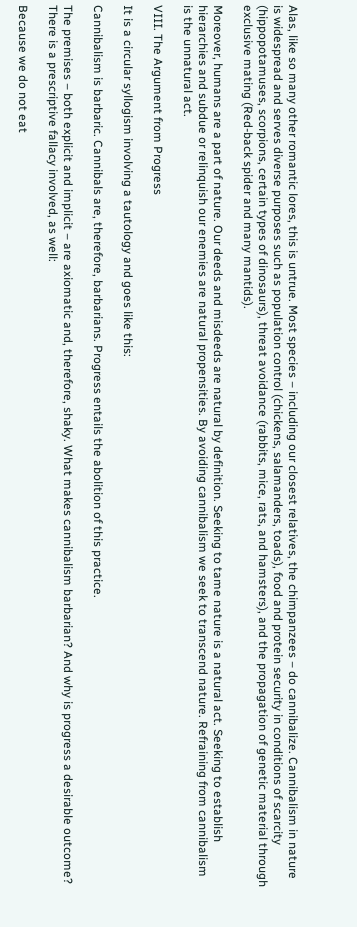Alas, like so many other romantic lores, this is untrue. Most species – including our closest relatives, the chimpanzees – do cannibalize. Cannibalism in nature is widespread and serves diverse purposes such as population control (chickens, salamanders, toads), food and protein security in conditions of scarcity (hippopotamuses, scorpions, certain types of dinosaurs), threat avoidance (rabbits, mice, rats, and hamsters), and the propagation of genetic material through exclusive mating (Red-back spider and many mantids).

Moreover, humans are a part of nature. Our deeds and misdeeds are natural by definition. Seeking to tame nature is a natural act. Seeking to establish hierarchies and subdue or relinquish our enemies are natural propensities. By avoiding cannibalism we seek to transcend nature. Refraining from cannibalism is the unnatural act.

VIII. The Argument from Progress

It is a circular syllogism involving a tautology and goes like this:

Cannibalism is barbaric. Cannibals are, therefore, barbarians. Progress entails the abolition of this practice.

The premises – both explicit and implicit – are axiomatic and, therefore, shaky. What makes cannibalism barbarian? And why is progress a desirable outcome? There is a prescriptive fallacy involved, as well:

Because we do not eat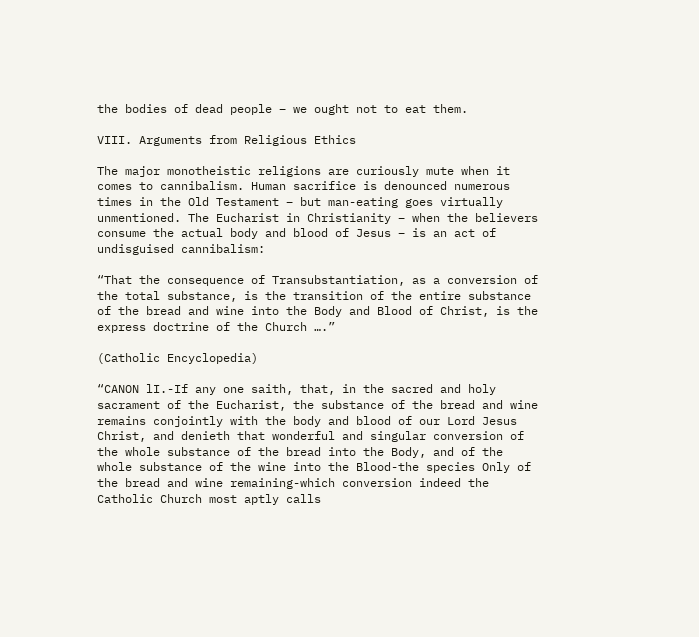the bodies of dead people – we ought not to eat them.

VIII. Arguments from Religious Ethics

The major monotheistic religions are curiously mute when it comes to cannibalism. Human sacrifice is denounced numerous times in the Old Testament – but man-eating goes virtually unmentioned. The Eucharist in Christianity – when the believers consume the actual body and blood of Jesus – is an act of undisguised cannibalism:

“That the consequence of Transubstantiation, as a conversion of the total substance, is the transition of the entire substance of the bread and wine into the Body and Blood of Christ, is the express doctrine of the Church ….”

(Catholic Encyclopedia)

“CANON lI.-If any one saith, that, in the sacred and holy sacrament of the Eucharist, the substance of the bread and wine remains conjointly with the body and blood of our Lord Jesus Christ, and denieth that wonderful and singular conversion of the whole substance of the bread into the Body, and of the whole substance of the wine into the Blood-the species Only of the bread and wine remaining-which conversion indeed the Catholic Church most aptly calls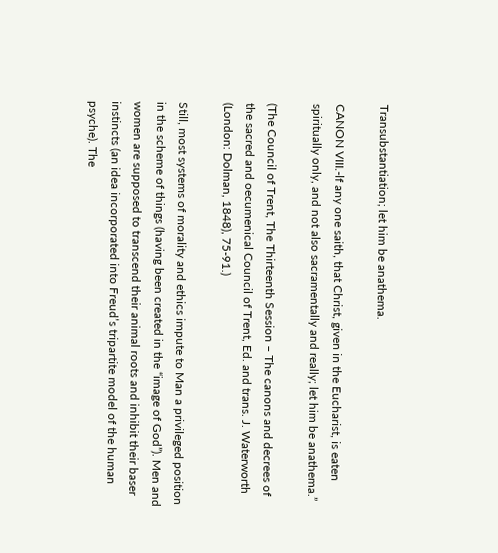Transubstantiation; let him be anathema.

CANON VIII.-lf any one saith, that Christ, given in the Eucharist, is eaten spiritually only, and not also sacramentally and really; let him be anathema.”

(The Council of Trent, The Thirteenth Session – The canons and decrees of the sacred and oecumenical Council of Trent, Ed. and trans. J. Waterworth (London: Dolman, 1848), 75-91.)

Still, most systems of morality and ethics impute to Man a privileged position in the scheme of things (having been created in the “image of God”). Men and women are supposed to transcend their animal roots and inhibit their baser instincts (an idea incorporated into Freud’s tripartite model of the human psyche). The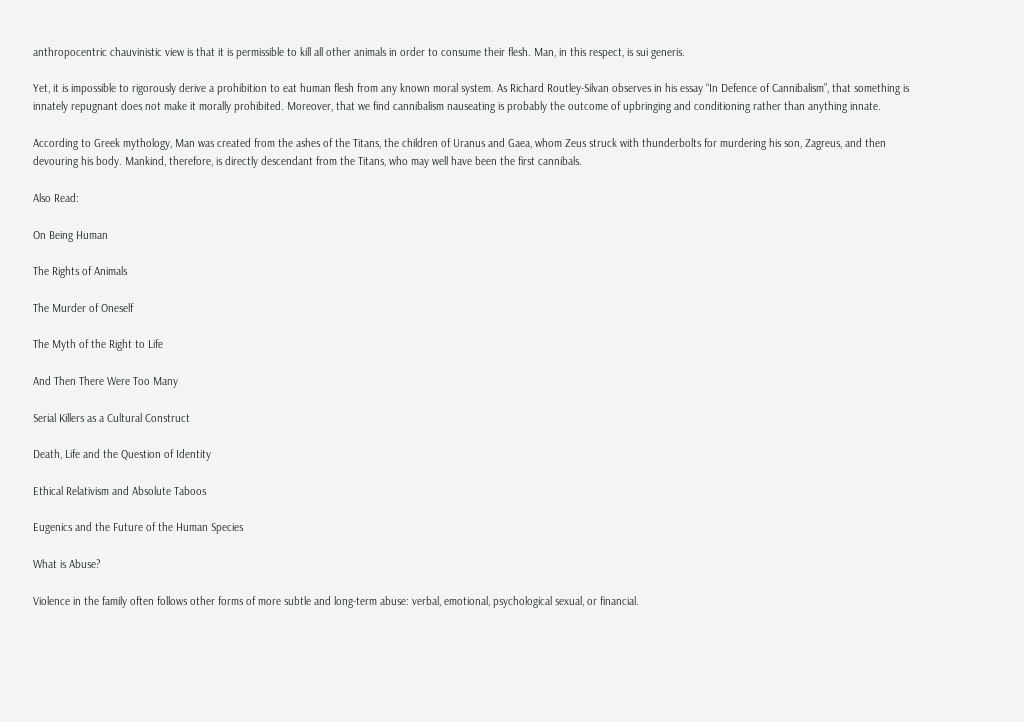anthropocentric chauvinistic view is that it is permissible to kill all other animals in order to consume their flesh. Man, in this respect, is sui generis.

Yet, it is impossible to rigorously derive a prohibition to eat human flesh from any known moral system. As Richard Routley-Silvan observes in his essay “In Defence of Cannibalism”, that something is innately repugnant does not make it morally prohibited. Moreover, that we find cannibalism nauseating is probably the outcome of upbringing and conditioning rather than anything innate.

According to Greek mythology, Man was created from the ashes of the Titans, the children of Uranus and Gaea, whom Zeus struck with thunderbolts for murdering his son, Zagreus, and then devouring his body. Mankind, therefore, is directly descendant from the Titans, who may well have been the first cannibals.

Also Read:

On Being Human

The Rights of Animals

The Murder of Oneself

The Myth of the Right to Life

And Then There Were Too Many

Serial Killers as a Cultural Construct

Death, Life and the Question of Identity

Ethical Relativism and Absolute Taboos

Eugenics and the Future of the Human Species

What is Abuse?

Violence in the family often follows other forms of more subtle and long-term abuse: verbal, emotional, psychological sexual, or financial.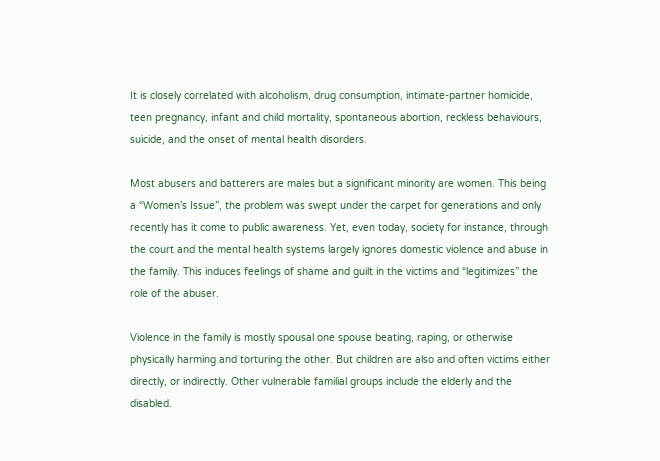It is closely correlated with alcoholism, drug consumption, intimate-partner homicide, teen pregnancy, infant and child mortality, spontaneous abortion, reckless behaviours, suicide, and the onset of mental health disorders.

Most abusers and batterers are males but a significant minority are women. This being a “Women’s Issue”, the problem was swept under the carpet for generations and only recently has it come to public awareness. Yet, even today, society for instance, through the court and the mental health systems largely ignores domestic violence and abuse in the family. This induces feelings of shame and guilt in the victims and “legitimizes” the role of the abuser.

Violence in the family is mostly spousal one spouse beating, raping, or otherwise physically harming and torturing the other. But children are also and often victims either directly, or indirectly. Other vulnerable familial groups include the elderly and the disabled.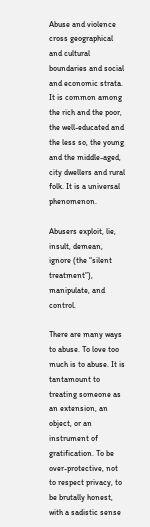Abuse and violence cross geographical and cultural boundaries and social and economic strata. It is common among the rich and the poor, the well-educated and the less so, the young and the middle-aged, city dwellers and rural folk. It is a universal phenomenon.

Abusers exploit, lie, insult, demean, ignore (the “silent treatment”), manipulate, and control.

There are many ways to abuse. To love too much is to abuse. It is tantamount to treating someone as an extension, an object, or an instrument of gratification. To be over-protective, not to respect privacy, to be brutally honest, with a sadistic sense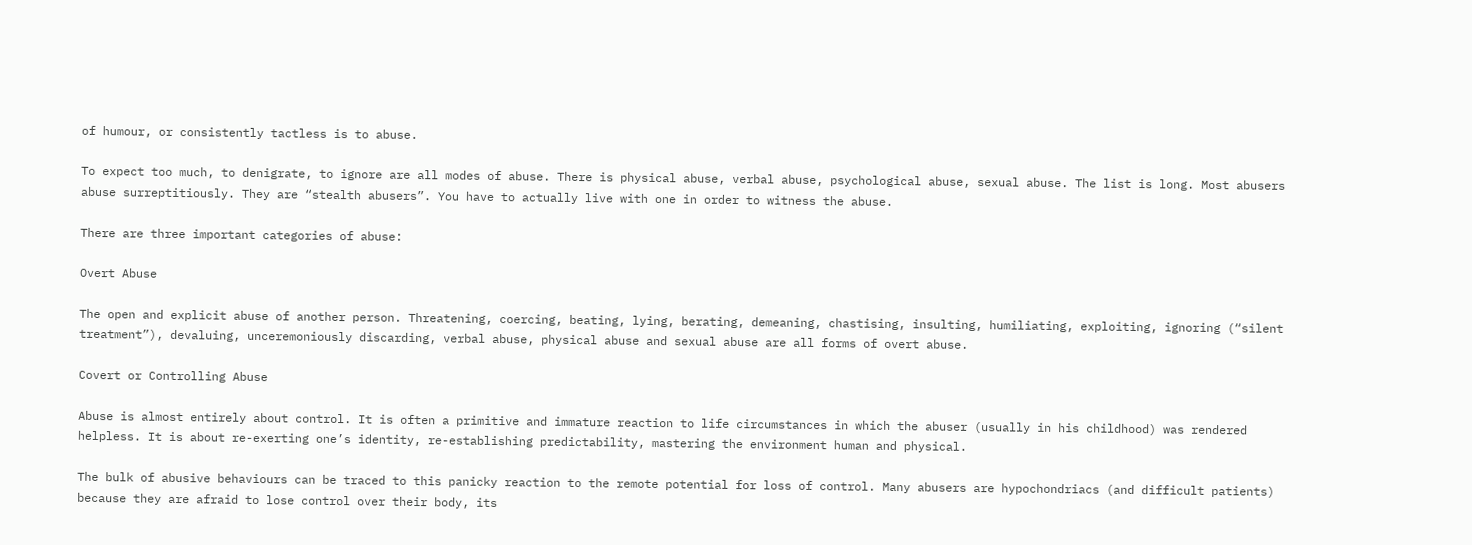of humour, or consistently tactless is to abuse.

To expect too much, to denigrate, to ignore are all modes of abuse. There is physical abuse, verbal abuse, psychological abuse, sexual abuse. The list is long. Most abusers abuse surreptitiously. They are “stealth abusers”. You have to actually live with one in order to witness the abuse.

There are three important categories of abuse:

Overt Abuse

The open and explicit abuse of another person. Threatening, coercing, beating, lying, berating, demeaning, chastising, insulting, humiliating, exploiting, ignoring (“silent treatment”), devaluing, unceremoniously discarding, verbal abuse, physical abuse and sexual abuse are all forms of overt abuse.

Covert or Controlling Abuse

Abuse is almost entirely about control. It is often a primitive and immature reaction to life circumstances in which the abuser (usually in his childhood) was rendered helpless. It is about re-exerting one’s identity, re-establishing predictability, mastering the environment human and physical.

The bulk of abusive behaviours can be traced to this panicky reaction to the remote potential for loss of control. Many abusers are hypochondriacs (and difficult patients) because they are afraid to lose control over their body, its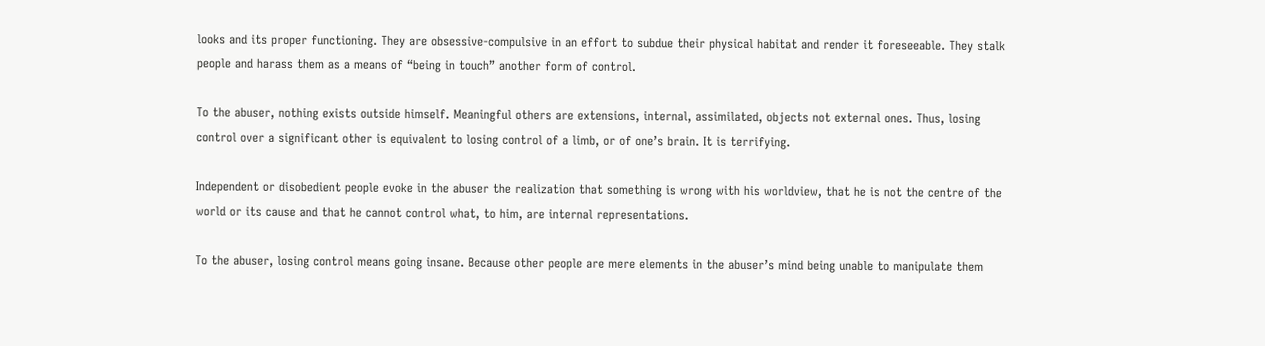looks and its proper functioning. They are obsessive-compulsive in an effort to subdue their physical habitat and render it foreseeable. They stalk people and harass them as a means of “being in touch” another form of control.

To the abuser, nothing exists outside himself. Meaningful others are extensions, internal, assimilated, objects not external ones. Thus, losing control over a significant other is equivalent to losing control of a limb, or of one’s brain. It is terrifying.

Independent or disobedient people evoke in the abuser the realization that something is wrong with his worldview, that he is not the centre of the world or its cause and that he cannot control what, to him, are internal representations.

To the abuser, losing control means going insane. Because other people are mere elements in the abuser’s mind being unable to manipulate them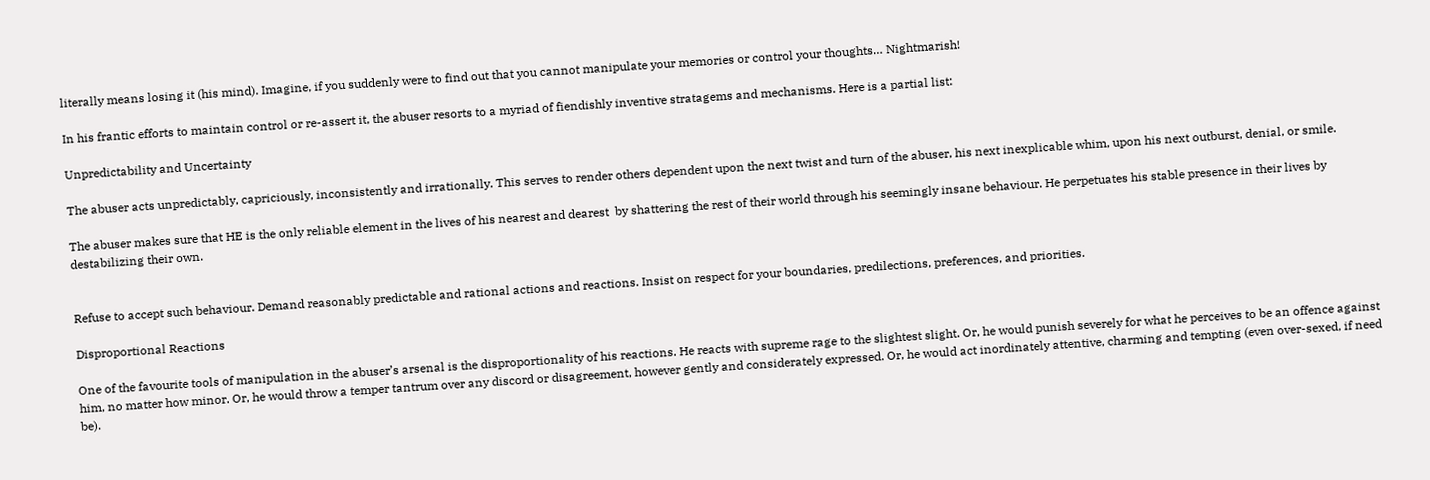literally means losing it (his mind). Imagine, if you suddenly were to find out that you cannot manipulate your memories or control your thoughts… Nightmarish!

In his frantic efforts to maintain control or re-assert it, the abuser resorts to a myriad of fiendishly inventive stratagems and mechanisms. Here is a partial list:

Unpredictability and Uncertainty

The abuser acts unpredictably, capriciously, inconsistently and irrationally. This serves to render others dependent upon the next twist and turn of the abuser, his next inexplicable whim, upon his next outburst, denial, or smile.

The abuser makes sure that HE is the only reliable element in the lives of his nearest and dearest  by shattering the rest of their world through his seemingly insane behaviour. He perpetuates his stable presence in their lives by destabilizing their own.


Refuse to accept such behaviour. Demand reasonably predictable and rational actions and reactions. Insist on respect for your boundaries, predilections, preferences, and priorities.

Disproportional Reactions

One of the favourite tools of manipulation in the abuser’s arsenal is the disproportionality of his reactions. He reacts with supreme rage to the slightest slight. Or, he would punish severely for what he perceives to be an offence against him, no matter how minor. Or, he would throw a temper tantrum over any discord or disagreement, however gently and considerately expressed. Or, he would act inordinately attentive, charming and tempting (even over-sexed, if need be).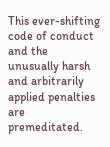This ever-shifting code of conduct and the unusually harsh and arbitrarily applied penalties are premeditated.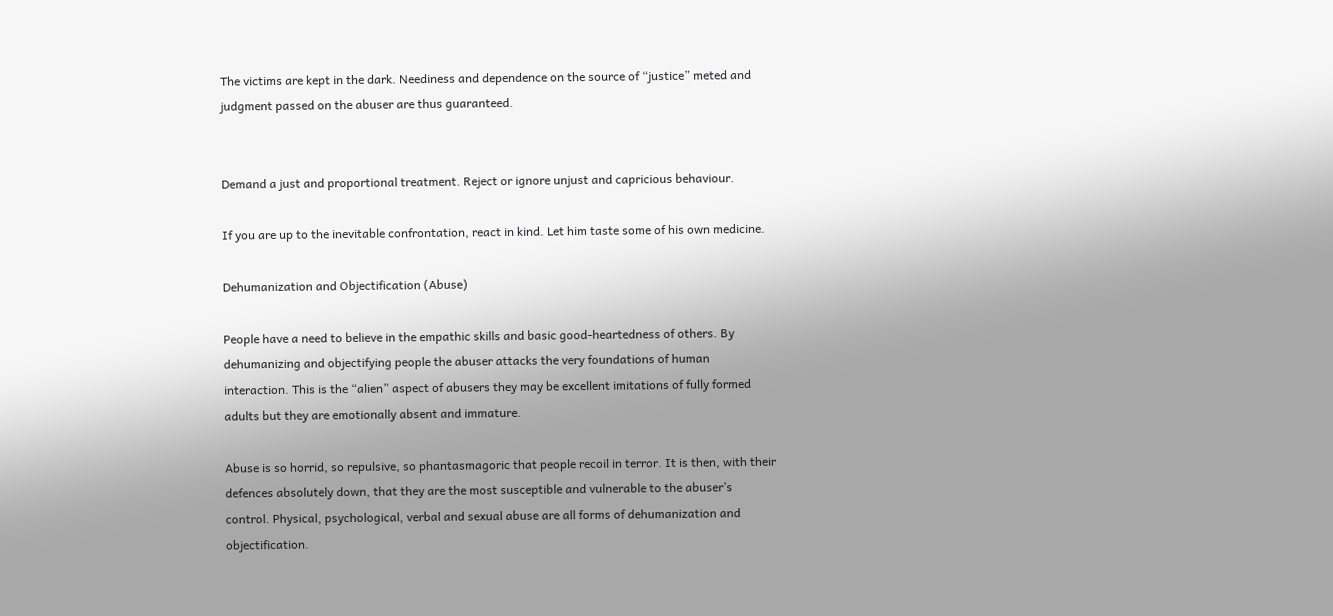The victims are kept in the dark. Neediness and dependence on the source of “justice” meted and judgment passed on the abuser are thus guaranteed.


Demand a just and proportional treatment. Reject or ignore unjust and capricious behaviour.

If you are up to the inevitable confrontation, react in kind. Let him taste some of his own medicine.

Dehumanization and Objectification (Abuse)

People have a need to believe in the empathic skills and basic good-heartedness of others. By dehumanizing and objectifying people the abuser attacks the very foundations of human interaction. This is the “alien” aspect of abusers they may be excellent imitations of fully formed adults but they are emotionally absent and immature.

Abuse is so horrid, so repulsive, so phantasmagoric that people recoil in terror. It is then, with their defences absolutely down, that they are the most susceptible and vulnerable to the abuser’s control. Physical, psychological, verbal and sexual abuse are all forms of dehumanization and objectification.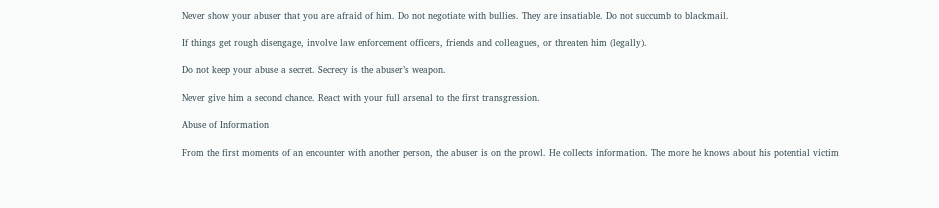Never show your abuser that you are afraid of him. Do not negotiate with bullies. They are insatiable. Do not succumb to blackmail.

If things get rough disengage, involve law enforcement officers, friends and colleagues, or threaten him (legally).

Do not keep your abuse a secret. Secrecy is the abuser’s weapon.

Never give him a second chance. React with your full arsenal to the first transgression.

Abuse of Information

From the first moments of an encounter with another person, the abuser is on the prowl. He collects information. The more he knows about his potential victim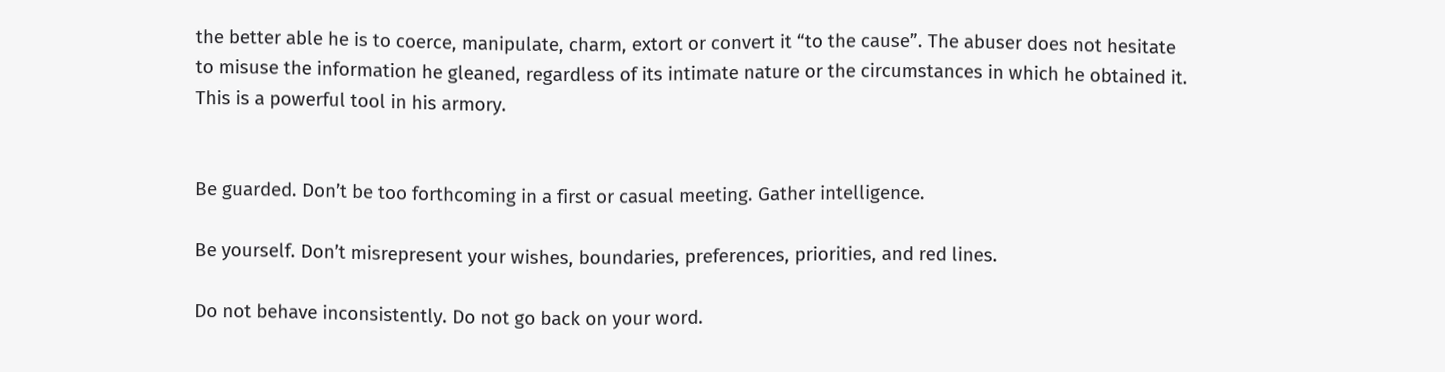the better able he is to coerce, manipulate, charm, extort or convert it “to the cause”. The abuser does not hesitate to misuse the information he gleaned, regardless of its intimate nature or the circumstances in which he obtained it. This is a powerful tool in his armory.


Be guarded. Don’t be too forthcoming in a first or casual meeting. Gather intelligence.

Be yourself. Don’t misrepresent your wishes, boundaries, preferences, priorities, and red lines.

Do not behave inconsistently. Do not go back on your word.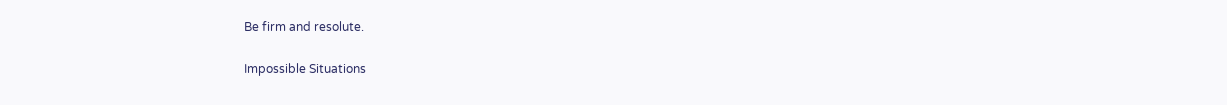Be firm and resolute.

Impossible Situations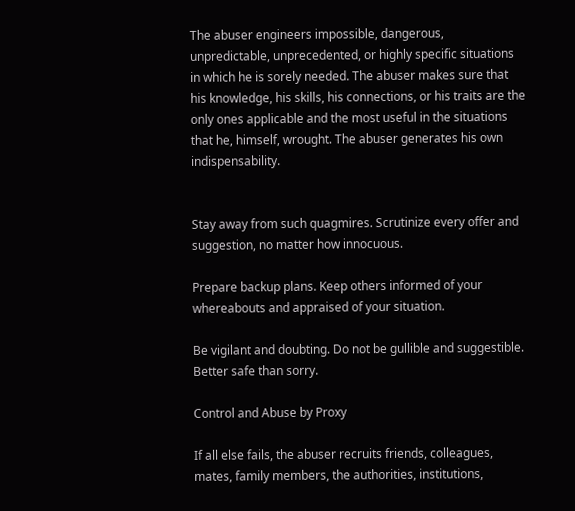The abuser engineers impossible, dangerous, unpredictable, unprecedented, or highly specific situations in which he is sorely needed. The abuser makes sure that his knowledge, his skills, his connections, or his traits are the only ones applicable and the most useful in the situations that he, himself, wrought. The abuser generates his own indispensability.


Stay away from such quagmires. Scrutinize every offer and suggestion, no matter how innocuous.

Prepare backup plans. Keep others informed of your whereabouts and appraised of your situation.

Be vigilant and doubting. Do not be gullible and suggestible. Better safe than sorry.

Control and Abuse by Proxy

If all else fails, the abuser recruits friends, colleagues, mates, family members, the authorities, institutions,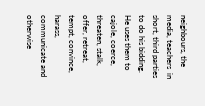neighbours, the media, teachers  in short, third parties to do his bidding. He uses them to cajole, coerce, threaten, stalk, offer, retreat, tempt, convince, harass, communicate and otherwise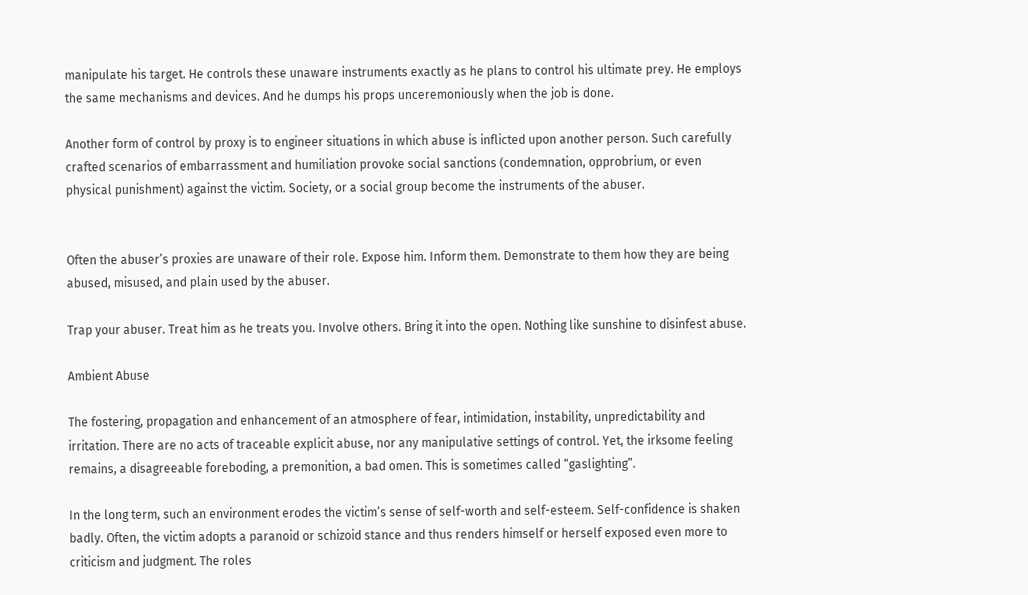manipulate his target. He controls these unaware instruments exactly as he plans to control his ultimate prey. He employs the same mechanisms and devices. And he dumps his props unceremoniously when the job is done.

Another form of control by proxy is to engineer situations in which abuse is inflicted upon another person. Such carefully crafted scenarios of embarrassment and humiliation provoke social sanctions (condemnation, opprobrium, or even physical punishment) against the victim. Society, or a social group become the instruments of the abuser.


Often the abuser’s proxies are unaware of their role. Expose him. Inform them. Demonstrate to them how they are being abused, misused, and plain used by the abuser.

Trap your abuser. Treat him as he treats you. Involve others. Bring it into the open. Nothing like sunshine to disinfest abuse.

Ambient Abuse

The fostering, propagation and enhancement of an atmosphere of fear, intimidation, instability, unpredictability and irritation. There are no acts of traceable explicit abuse, nor any manipulative settings of control. Yet, the irksome feeling remains, a disagreeable foreboding, a premonition, a bad omen. This is sometimes called “gaslighting”.

In the long term, such an environment erodes the victim’s sense of self-worth and self-esteem. Self-confidence is shaken badly. Often, the victim adopts a paranoid or schizoid stance and thus renders himself or herself exposed even more to criticism and judgment. The roles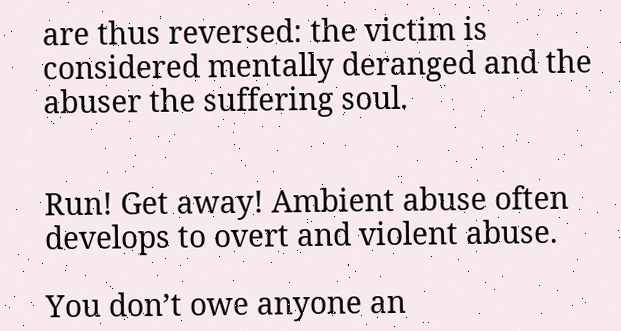are thus reversed: the victim is considered mentally deranged and the abuser the suffering soul.


Run! Get away! Ambient abuse often develops to overt and violent abuse.

You don’t owe anyone an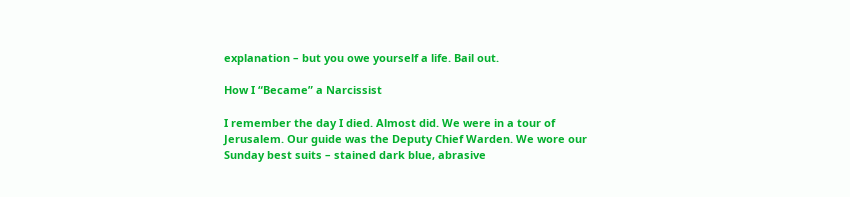explanation – but you owe yourself a life. Bail out.

How I “Became” a Narcissist

I remember the day I died. Almost did. We were in a tour of Jerusalem. Our guide was the Deputy Chief Warden. We wore our Sunday best suits – stained dark blue, abrasive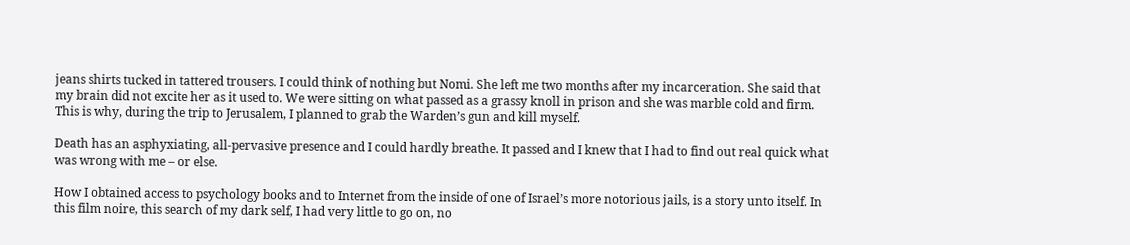jeans shirts tucked in tattered trousers. I could think of nothing but Nomi. She left me two months after my incarceration. She said that my brain did not excite her as it used to. We were sitting on what passed as a grassy knoll in prison and she was marble cold and firm. This is why, during the trip to Jerusalem, I planned to grab the Warden’s gun and kill myself.

Death has an asphyxiating, all-pervasive presence and I could hardly breathe. It passed and I knew that I had to find out real quick what was wrong with me – or else.

How I obtained access to psychology books and to Internet from the inside of one of Israel’s more notorious jails, is a story unto itself. In this film noire, this search of my dark self, I had very little to go on, no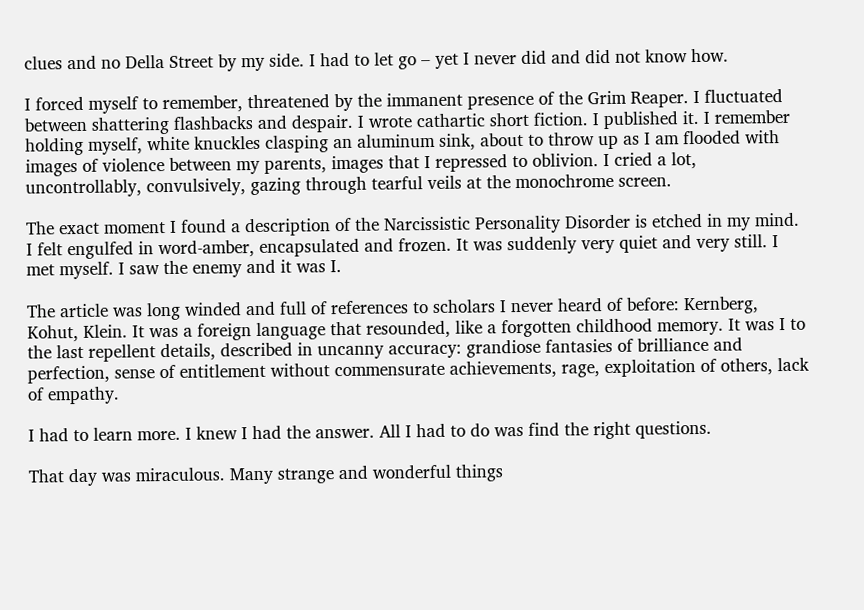clues and no Della Street by my side. I had to let go – yet I never did and did not know how.

I forced myself to remember, threatened by the immanent presence of the Grim Reaper. I fluctuated between shattering flashbacks and despair. I wrote cathartic short fiction. I published it. I remember holding myself, white knuckles clasping an aluminum sink, about to throw up as I am flooded with images of violence between my parents, images that I repressed to oblivion. I cried a lot, uncontrollably, convulsively, gazing through tearful veils at the monochrome screen.

The exact moment I found a description of the Narcissistic Personality Disorder is etched in my mind. I felt engulfed in word-amber, encapsulated and frozen. It was suddenly very quiet and very still. I met myself. I saw the enemy and it was I.

The article was long winded and full of references to scholars I never heard of before: Kernberg, Kohut, Klein. It was a foreign language that resounded, like a forgotten childhood memory. It was I to the last repellent details, described in uncanny accuracy: grandiose fantasies of brilliance and perfection, sense of entitlement without commensurate achievements, rage, exploitation of others, lack of empathy.

I had to learn more. I knew I had the answer. All I had to do was find the right questions.

That day was miraculous. Many strange and wonderful things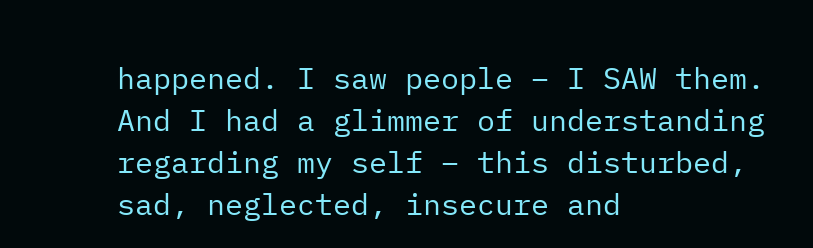happened. I saw people – I SAW them. And I had a glimmer of understanding regarding my self – this disturbed, sad, neglected, insecure and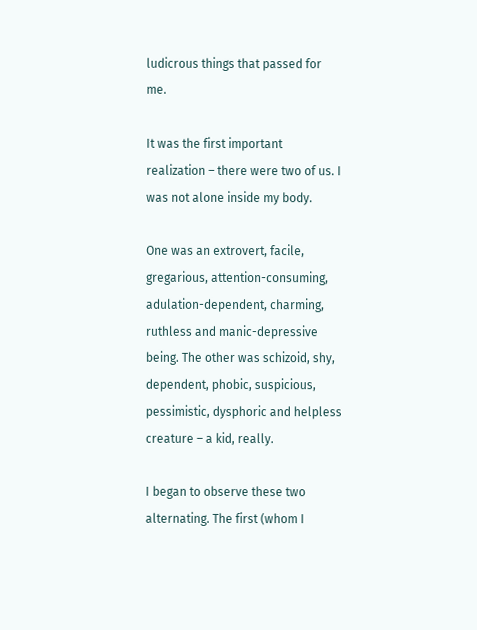ludicrous things that passed for me.

It was the first important realization – there were two of us. I was not alone inside my body.

One was an extrovert, facile, gregarious, attention-consuming, adulation-dependent, charming, ruthless and manic-depressive being. The other was schizoid, shy, dependent, phobic, suspicious, pessimistic, dysphoric and helpless creature – a kid, really.

I began to observe these two alternating. The first (whom I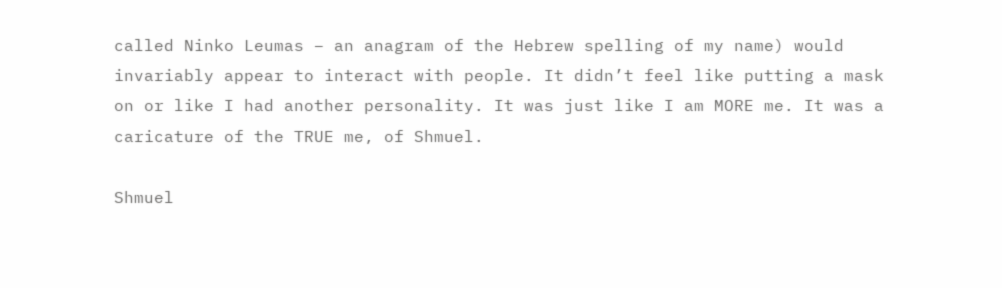called Ninko Leumas – an anagram of the Hebrew spelling of my name) would invariably appear to interact with people. It didn’t feel like putting a mask on or like I had another personality. It was just like I am MORE me. It was a caricature of the TRUE me, of Shmuel.

Shmuel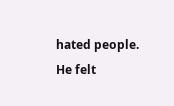hated people. He felt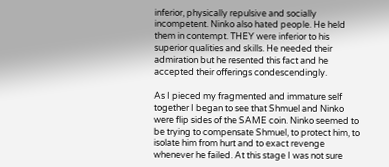inferior, physically repulsive and socially incompetent. Ninko also hated people. He held them in contempt. THEY were inferior to his superior qualities and skills. He needed their admiration but he resented this fact and he accepted their offerings condescendingly.

As I pieced my fragmented and immature self together I began to see that Shmuel and Ninko were flip sides of the SAME coin. Ninko seemed to be trying to compensate Shmuel, to protect him, to isolate him from hurt and to exact revenge whenever he failed. At this stage I was not sure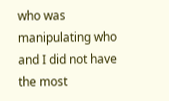who was manipulating who and I did not have the most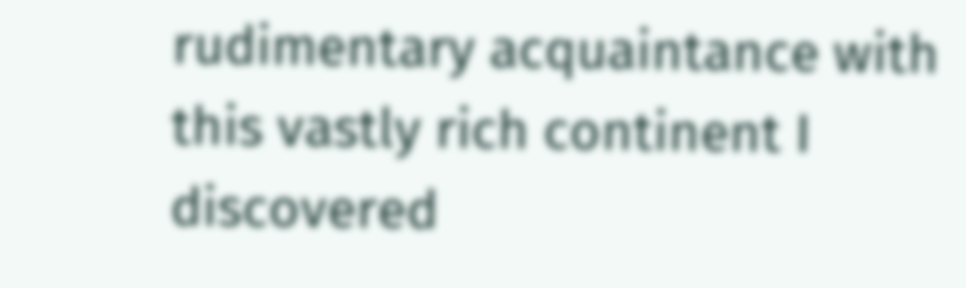rudimentary acquaintance with this vastly rich continent I discovered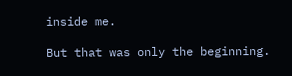inside me.

But that was only the beginning.